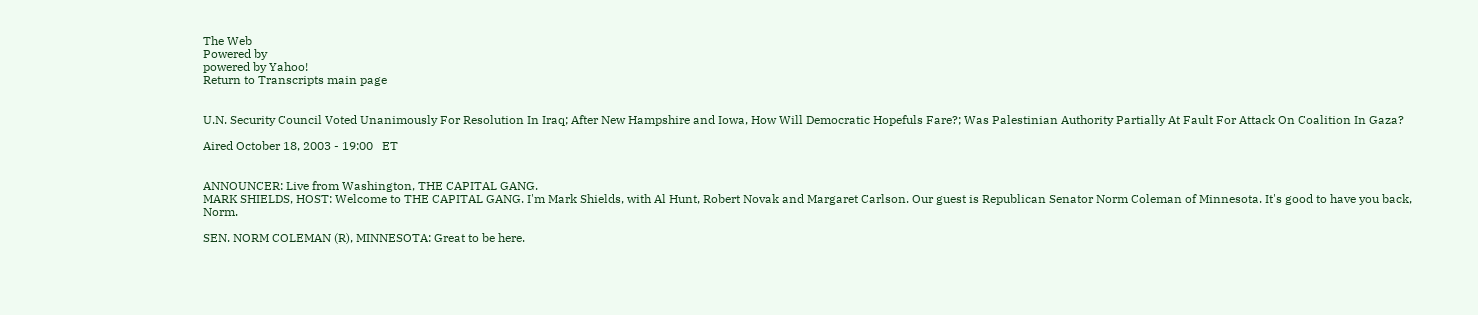The Web
Powered by
powered by Yahoo!
Return to Transcripts main page


U.N. Security Council Voted Unanimously For Resolution In Iraq; After New Hampshire and Iowa, How Will Democratic Hopefuls Fare?; Was Palestinian Authority Partially At Fault For Attack On Coalition In Gaza?

Aired October 18, 2003 - 19:00   ET


ANNOUNCER: Live from Washington, THE CAPITAL GANG.
MARK SHIELDS, HOST: Welcome to THE CAPITAL GANG. I'm Mark Shields, with Al Hunt, Robert Novak and Margaret Carlson. Our guest is Republican Senator Norm Coleman of Minnesota. It's good to have you back, Norm.

SEN. NORM COLEMAN (R), MINNESOTA: Great to be here.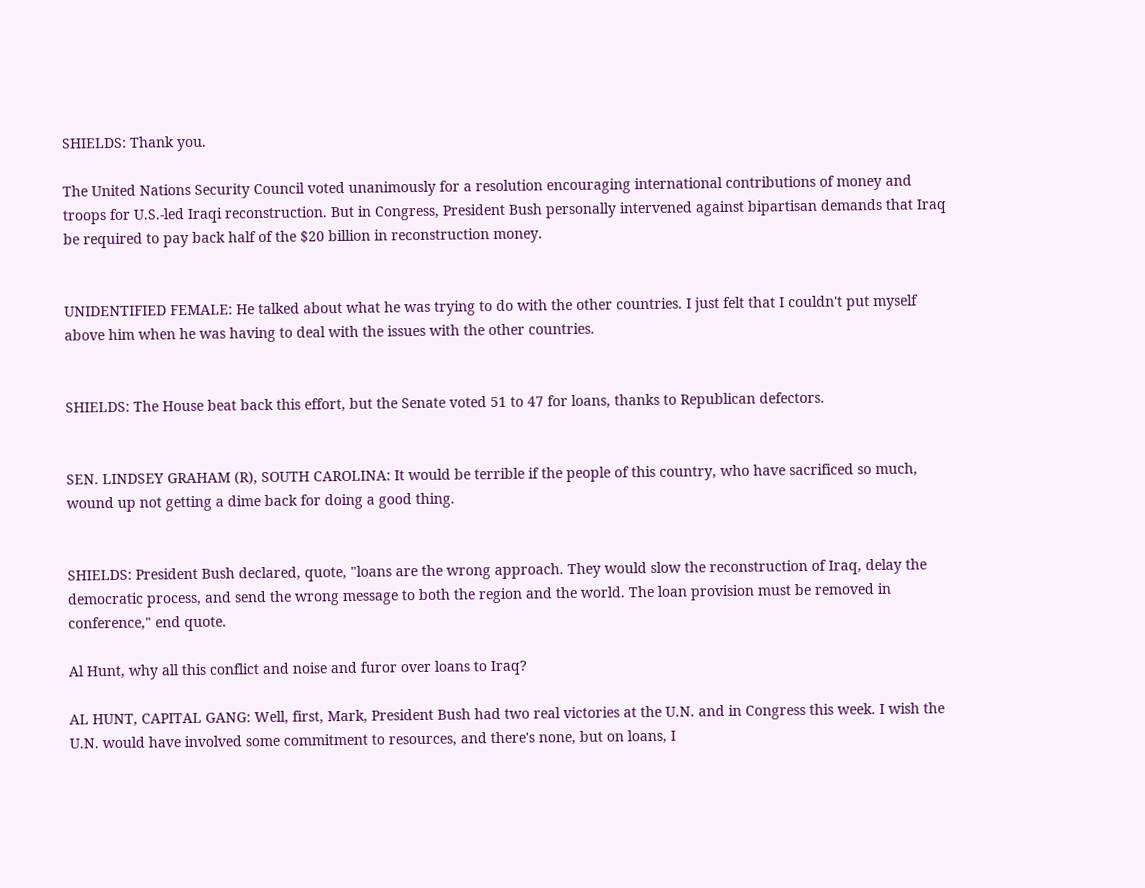SHIELDS: Thank you.

The United Nations Security Council voted unanimously for a resolution encouraging international contributions of money and troops for U.S.-led Iraqi reconstruction. But in Congress, President Bush personally intervened against bipartisan demands that Iraq be required to pay back half of the $20 billion in reconstruction money.


UNIDENTIFIED FEMALE: He talked about what he was trying to do with the other countries. I just felt that I couldn't put myself above him when he was having to deal with the issues with the other countries.


SHIELDS: The House beat back this effort, but the Senate voted 51 to 47 for loans, thanks to Republican defectors.


SEN. LINDSEY GRAHAM (R), SOUTH CAROLINA: It would be terrible if the people of this country, who have sacrificed so much, wound up not getting a dime back for doing a good thing.


SHIELDS: President Bush declared, quote, "loans are the wrong approach. They would slow the reconstruction of Iraq, delay the democratic process, and send the wrong message to both the region and the world. The loan provision must be removed in conference," end quote.

Al Hunt, why all this conflict and noise and furor over loans to Iraq?

AL HUNT, CAPITAL GANG: Well, first, Mark, President Bush had two real victories at the U.N. and in Congress this week. I wish the U.N. would have involved some commitment to resources, and there's none, but on loans, I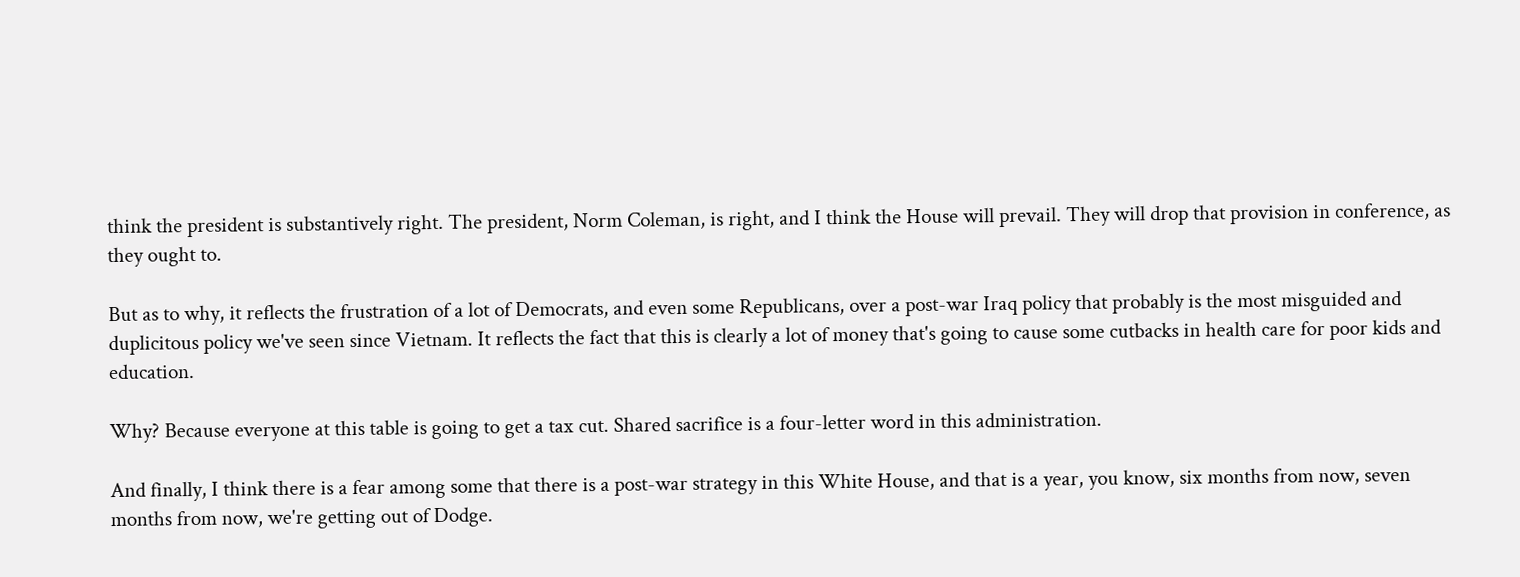think the president is substantively right. The president, Norm Coleman, is right, and I think the House will prevail. They will drop that provision in conference, as they ought to.

But as to why, it reflects the frustration of a lot of Democrats, and even some Republicans, over a post-war Iraq policy that probably is the most misguided and duplicitous policy we've seen since Vietnam. It reflects the fact that this is clearly a lot of money that's going to cause some cutbacks in health care for poor kids and education.

Why? Because everyone at this table is going to get a tax cut. Shared sacrifice is a four-letter word in this administration.

And finally, I think there is a fear among some that there is a post-war strategy in this White House, and that is a year, you know, six months from now, seven months from now, we're getting out of Dodge.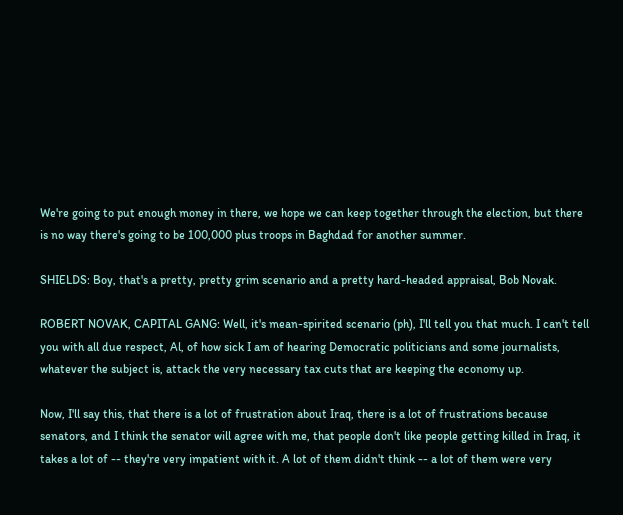We're going to put enough money in there, we hope we can keep together through the election, but there is no way there's going to be 100,000 plus troops in Baghdad for another summer.

SHIELDS: Boy, that's a pretty, pretty grim scenario and a pretty hard-headed appraisal, Bob Novak.

ROBERT NOVAK, CAPITAL GANG: Well, it's mean-spirited scenario (ph), I'll tell you that much. I can't tell you with all due respect, Al, of how sick I am of hearing Democratic politicians and some journalists, whatever the subject is, attack the very necessary tax cuts that are keeping the economy up.

Now, I'll say this, that there is a lot of frustration about Iraq, there is a lot of frustrations because senators, and I think the senator will agree with me, that people don't like people getting killed in Iraq, it takes a lot of -- they're very impatient with it. A lot of them didn't think -- a lot of them were very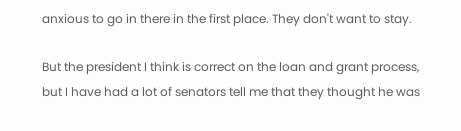anxious to go in there in the first place. They don't want to stay.

But the president I think is correct on the loan and grant process, but I have had a lot of senators tell me that they thought he was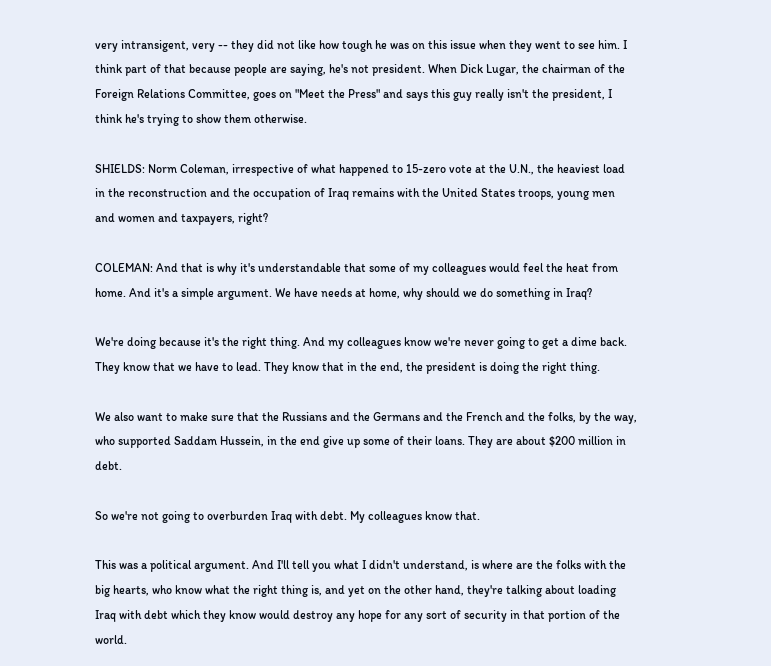very intransigent, very -- they did not like how tough he was on this issue when they went to see him. I think part of that because people are saying, he's not president. When Dick Lugar, the chairman of the Foreign Relations Committee, goes on "Meet the Press" and says this guy really isn't the president, I think he's trying to show them otherwise.

SHIELDS: Norm Coleman, irrespective of what happened to 15-zero vote at the U.N., the heaviest load in the reconstruction and the occupation of Iraq remains with the United States troops, young men and women and taxpayers, right?

COLEMAN: And that is why it's understandable that some of my colleagues would feel the heat from home. And it's a simple argument. We have needs at home, why should we do something in Iraq?

We're doing because it's the right thing. And my colleagues know we're never going to get a dime back. They know that we have to lead. They know that in the end, the president is doing the right thing.

We also want to make sure that the Russians and the Germans and the French and the folks, by the way, who supported Saddam Hussein, in the end give up some of their loans. They are about $200 million in debt.

So we're not going to overburden Iraq with debt. My colleagues know that.

This was a political argument. And I'll tell you what I didn't understand, is where are the folks with the big hearts, who know what the right thing is, and yet on the other hand, they're talking about loading Iraq with debt which they know would destroy any hope for any sort of security in that portion of the world.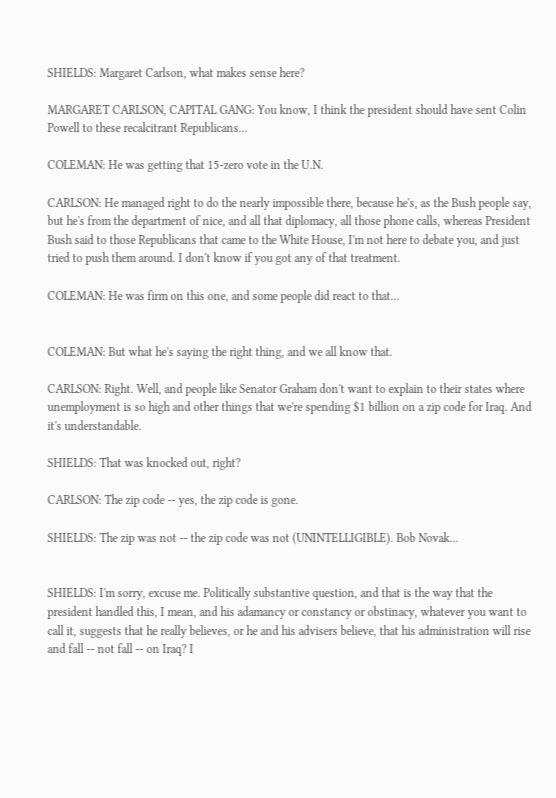SHIELDS: Margaret Carlson, what makes sense here?

MARGARET CARLSON, CAPITAL GANG: You know, I think the president should have sent Colin Powell to these recalcitrant Republicans...

COLEMAN: He was getting that 15-zero vote in the U.N.

CARLSON: He managed right to do the nearly impossible there, because he's, as the Bush people say, but he's from the department of nice, and all that diplomacy, all those phone calls, whereas President Bush said to those Republicans that came to the White House, I'm not here to debate you, and just tried to push them around. I don't know if you got any of that treatment.

COLEMAN: He was firm on this one, and some people did react to that...


COLEMAN: But what he's saying the right thing, and we all know that.

CARLSON: Right. Well, and people like Senator Graham don't want to explain to their states where unemployment is so high and other things that we're spending $1 billion on a zip code for Iraq. And it's understandable.

SHIELDS: That was knocked out, right?

CARLSON: The zip code -- yes, the zip code is gone.

SHIELDS: The zip was not -- the zip code was not (UNINTELLIGIBLE). Bob Novak...


SHIELDS: I'm sorry, excuse me. Politically substantive question, and that is the way that the president handled this, I mean, and his adamancy or constancy or obstinacy, whatever you want to call it, suggests that he really believes, or he and his advisers believe, that his administration will rise and fall -- not fall -- on Iraq? I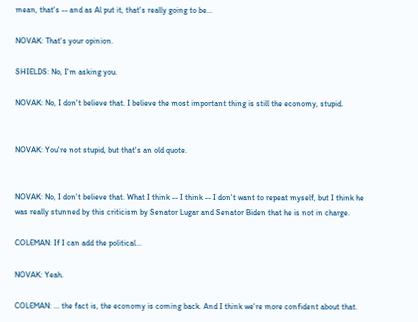mean, that's -- and as Al put it, that's really going to be...

NOVAK: That's your opinion.

SHIELDS: No, I'm asking you.

NOVAK: No, I don't believe that. I believe the most important thing is still the economy, stupid.


NOVAK: You're not stupid, but that's an old quote.


NOVAK: No, I don't believe that. What I think -- I think -- I don't want to repeat myself, but I think he was really stunned by this criticism by Senator Lugar and Senator Biden that he is not in charge.

COLEMAN: If I can add the political...

NOVAK: Yeah.

COLEMAN: ... the fact is, the economy is coming back. And I think we're more confident about that.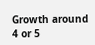Growth around 4 or 5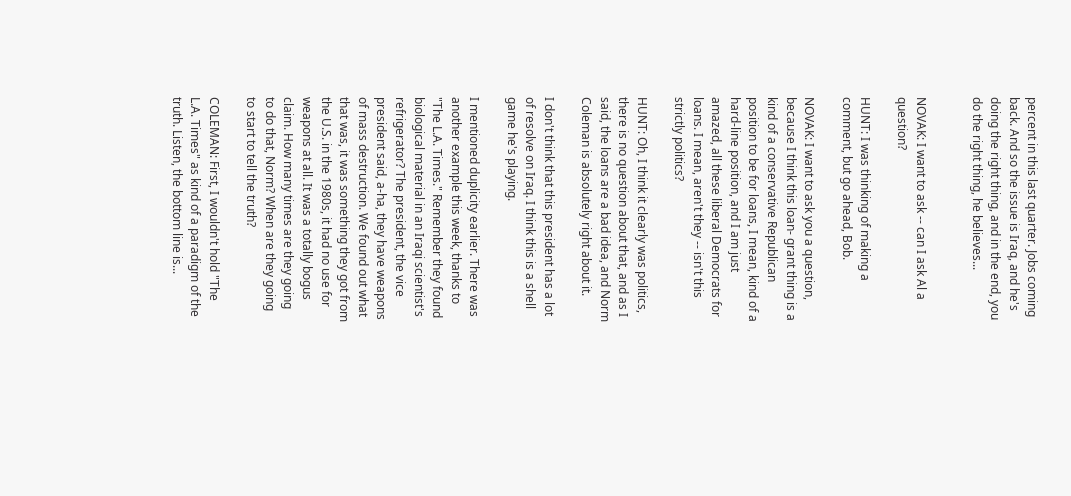percent in this last quarter. Jobs coming back. And so the issue is Iraq, and he's doing the right thing, and in the end, you do the right thing, he believes...


NOVAK: I want to ask -- can I ask Al a question?

HUNT: I was thinking of making a comment, but go ahead, Bob.

NOVAK: I want to ask you a question, because I think this loan- grant thing is a kind of a conservative Republican position to be for loans, I mean, kind of a hard-line position, and I am just amazed, all these liberal Democrats for loans. I mean, aren't they -- isn't this strictly politics?

HUNT: Oh, I think it clearly was politics, there is no question about that, and as I said, the loans are a bad idea, and Norm Coleman is absolutely right about it.

I don't think that this president has a lot of resolve on Iraq. I think this is a shell game he's playing.

I mentioned duplicity earlier. There was another example this week, thanks to "The L.A. Times." Remember they found biological material in an Iraqi scientist's refrigerator? The president, the vice president said, a-ha, they have weapons of mass destruction. We found out what that was, it was something they got from the U.S. in the 1980s, it had no use for weapons at all. It was a totally bogus claim. How many times are they going to do that, Norm? When are they going to start to tell the truth?

COLEMAN: First, I wouldn't hold "The L.A. Times" as kind of a paradigm of the truth. Listen, the bottom line is...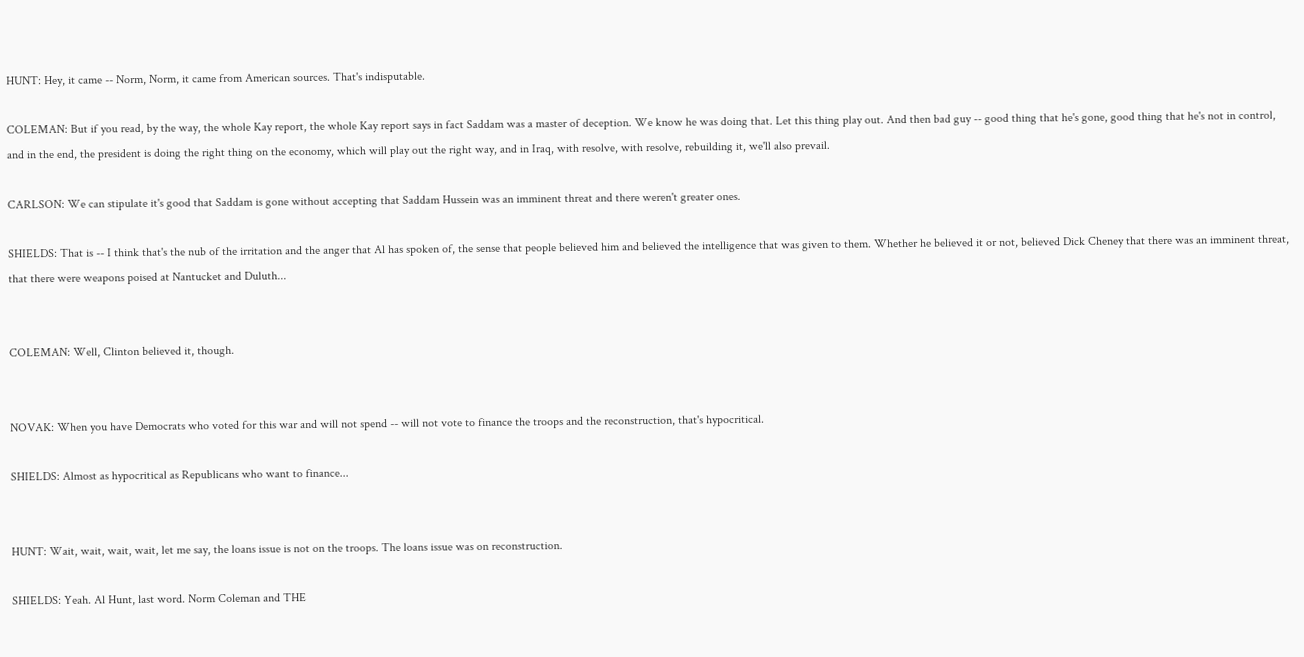HUNT: Hey, it came -- Norm, Norm, it came from American sources. That's indisputable.

COLEMAN: But if you read, by the way, the whole Kay report, the whole Kay report says in fact Saddam was a master of deception. We know he was doing that. Let this thing play out. And then bad guy -- good thing that he's gone, good thing that he's not in control, and in the end, the president is doing the right thing on the economy, which will play out the right way, and in Iraq, with resolve, with resolve, rebuilding it, we'll also prevail.

CARLSON: We can stipulate it's good that Saddam is gone without accepting that Saddam Hussein was an imminent threat and there weren't greater ones.

SHIELDS: That is -- I think that's the nub of the irritation and the anger that Al has spoken of, the sense that people believed him and believed the intelligence that was given to them. Whether he believed it or not, believed Dick Cheney that there was an imminent threat, that there were weapons poised at Nantucket and Duluth...


COLEMAN: Well, Clinton believed it, though.


NOVAK: When you have Democrats who voted for this war and will not spend -- will not vote to finance the troops and the reconstruction, that's hypocritical.

SHIELDS: Almost as hypocritical as Republicans who want to finance...


HUNT: Wait, wait, wait, wait, let me say, the loans issue is not on the troops. The loans issue was on reconstruction.

SHIELDS: Yeah. Al Hunt, last word. Norm Coleman and THE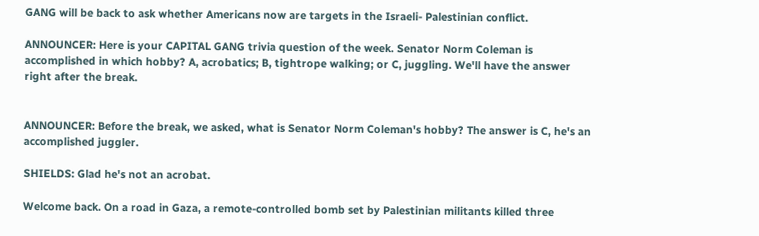GANG will be back to ask whether Americans now are targets in the Israeli- Palestinian conflict.

ANNOUNCER: Here is your CAPITAL GANG trivia question of the week. Senator Norm Coleman is accomplished in which hobby? A, acrobatics; B, tightrope walking; or C, juggling. We'll have the answer right after the break.


ANNOUNCER: Before the break, we asked, what is Senator Norm Coleman's hobby? The answer is C, he's an accomplished juggler.

SHIELDS: Glad he's not an acrobat.

Welcome back. On a road in Gaza, a remote-controlled bomb set by Palestinian militants killed three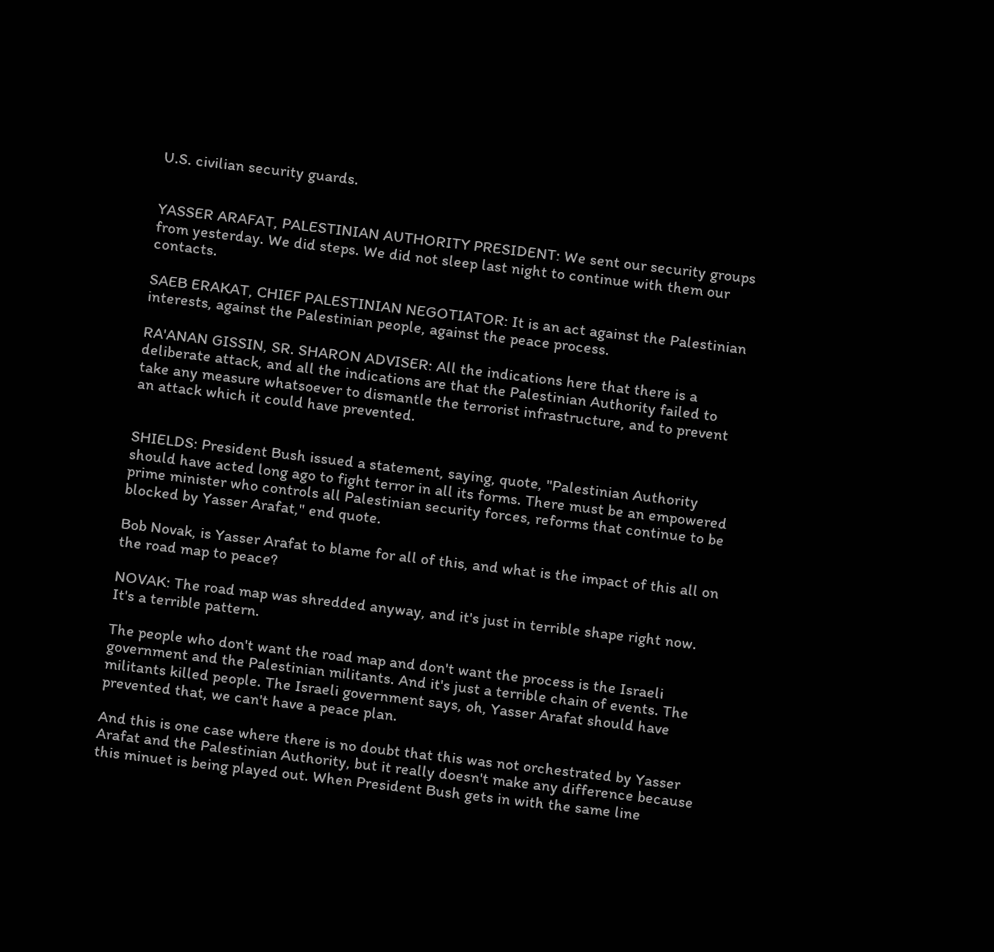U.S. civilian security guards.


YASSER ARAFAT, PALESTINIAN AUTHORITY PRESIDENT: We sent our security groups from yesterday. We did steps. We did not sleep last night to continue with them our contacts.

SAEB ERAKAT, CHIEF PALESTINIAN NEGOTIATOR: It is an act against the Palestinian interests, against the Palestinian people, against the peace process.

RA'ANAN GISSIN, SR. SHARON ADVISER: All the indications here that there is a deliberate attack, and all the indications are that the Palestinian Authority failed to take any measure whatsoever to dismantle the terrorist infrastructure, and to prevent an attack which it could have prevented.


SHIELDS: President Bush issued a statement, saying, quote, "Palestinian Authority should have acted long ago to fight terror in all its forms. There must be an empowered prime minister who controls all Palestinian security forces, reforms that continue to be blocked by Yasser Arafat," end quote.

Bob Novak, is Yasser Arafat to blame for all of this, and what is the impact of this all on the road map to peace?

NOVAK: The road map was shredded anyway, and it's just in terrible shape right now. It's a terrible pattern.

The people who don't want the road map and don't want the process is the Israeli government and the Palestinian militants. And it's just a terrible chain of events. The militants killed people. The Israeli government says, oh, Yasser Arafat should have prevented that, we can't have a peace plan.

And this is one case where there is no doubt that this was not orchestrated by Yasser Arafat and the Palestinian Authority, but it really doesn't make any difference because this minuet is being played out. When President Bush gets in with the same line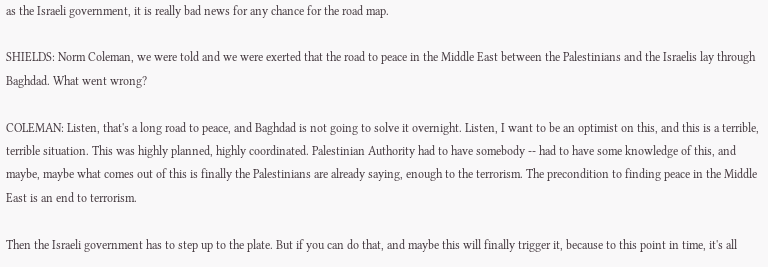as the Israeli government, it is really bad news for any chance for the road map.

SHIELDS: Norm Coleman, we were told and we were exerted that the road to peace in the Middle East between the Palestinians and the Israelis lay through Baghdad. What went wrong?

COLEMAN: Listen, that's a long road to peace, and Baghdad is not going to solve it overnight. Listen, I want to be an optimist on this, and this is a terrible, terrible situation. This was highly planned, highly coordinated. Palestinian Authority had to have somebody -- had to have some knowledge of this, and maybe, maybe what comes out of this is finally the Palestinians are already saying, enough to the terrorism. The precondition to finding peace in the Middle East is an end to terrorism.

Then the Israeli government has to step up to the plate. But if you can do that, and maybe this will finally trigger it, because to this point in time, it's all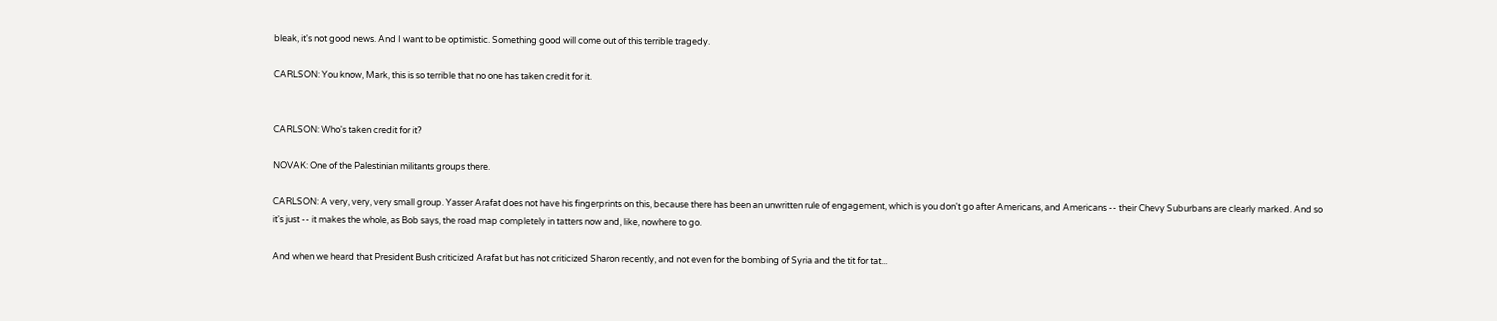bleak, it's not good news. And I want to be optimistic. Something good will come out of this terrible tragedy.

CARLSON: You know, Mark, this is so terrible that no one has taken credit for it.


CARLSON: Who's taken credit for it?

NOVAK: One of the Palestinian militants groups there.

CARLSON: A very, very, very small group. Yasser Arafat does not have his fingerprints on this, because there has been an unwritten rule of engagement, which is you don't go after Americans, and Americans -- their Chevy Suburbans are clearly marked. And so it's just -- it makes the whole, as Bob says, the road map completely in tatters now and, like, nowhere to go.

And when we heard that President Bush criticized Arafat but has not criticized Sharon recently, and not even for the bombing of Syria and the tit for tat...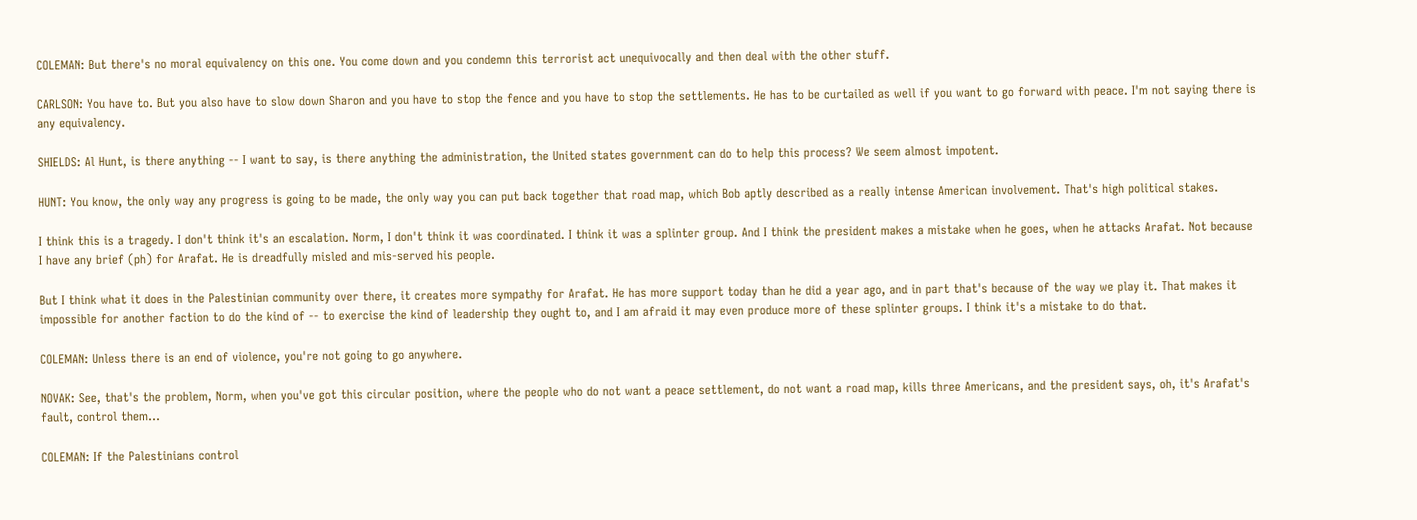COLEMAN: But there's no moral equivalency on this one. You come down and you condemn this terrorist act unequivocally and then deal with the other stuff.

CARLSON: You have to. But you also have to slow down Sharon and you have to stop the fence and you have to stop the settlements. He has to be curtailed as well if you want to go forward with peace. I'm not saying there is any equivalency.

SHIELDS: Al Hunt, is there anything -- I want to say, is there anything the administration, the United states government can do to help this process? We seem almost impotent.

HUNT: You know, the only way any progress is going to be made, the only way you can put back together that road map, which Bob aptly described as a really intense American involvement. That's high political stakes.

I think this is a tragedy. I don't think it's an escalation. Norm, I don't think it was coordinated. I think it was a splinter group. And I think the president makes a mistake when he goes, when he attacks Arafat. Not because I have any brief (ph) for Arafat. He is dreadfully misled and mis-served his people.

But I think what it does in the Palestinian community over there, it creates more sympathy for Arafat. He has more support today than he did a year ago, and in part that's because of the way we play it. That makes it impossible for another faction to do the kind of -- to exercise the kind of leadership they ought to, and I am afraid it may even produce more of these splinter groups. I think it's a mistake to do that.

COLEMAN: Unless there is an end of violence, you're not going to go anywhere.

NOVAK: See, that's the problem, Norm, when you've got this circular position, where the people who do not want a peace settlement, do not want a road map, kills three Americans, and the president says, oh, it's Arafat's fault, control them...

COLEMAN: If the Palestinians control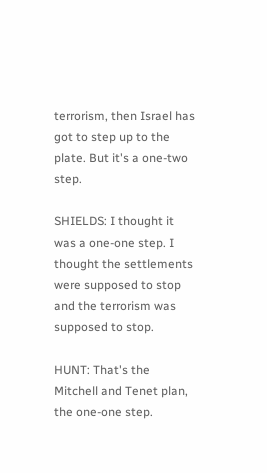terrorism, then Israel has got to step up to the plate. But it's a one-two step.

SHIELDS: I thought it was a one-one step. I thought the settlements were supposed to stop and the terrorism was supposed to stop.

HUNT: That's the Mitchell and Tenet plan, the one-one step.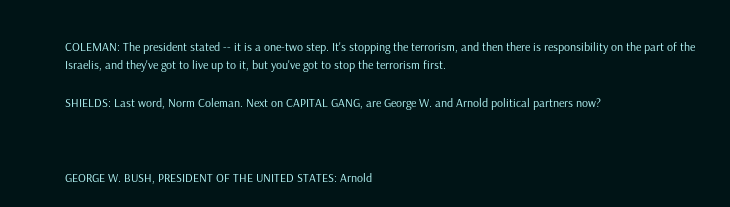COLEMAN: The president stated -- it is a one-two step. It's stopping the terrorism, and then there is responsibility on the part of the Israelis, and they've got to live up to it, but you've got to stop the terrorism first.

SHIELDS: Last word, Norm Coleman. Next on CAPITAL GANG, are George W. and Arnold political partners now?



GEORGE W. BUSH, PRESIDENT OF THE UNITED STATES: Arnold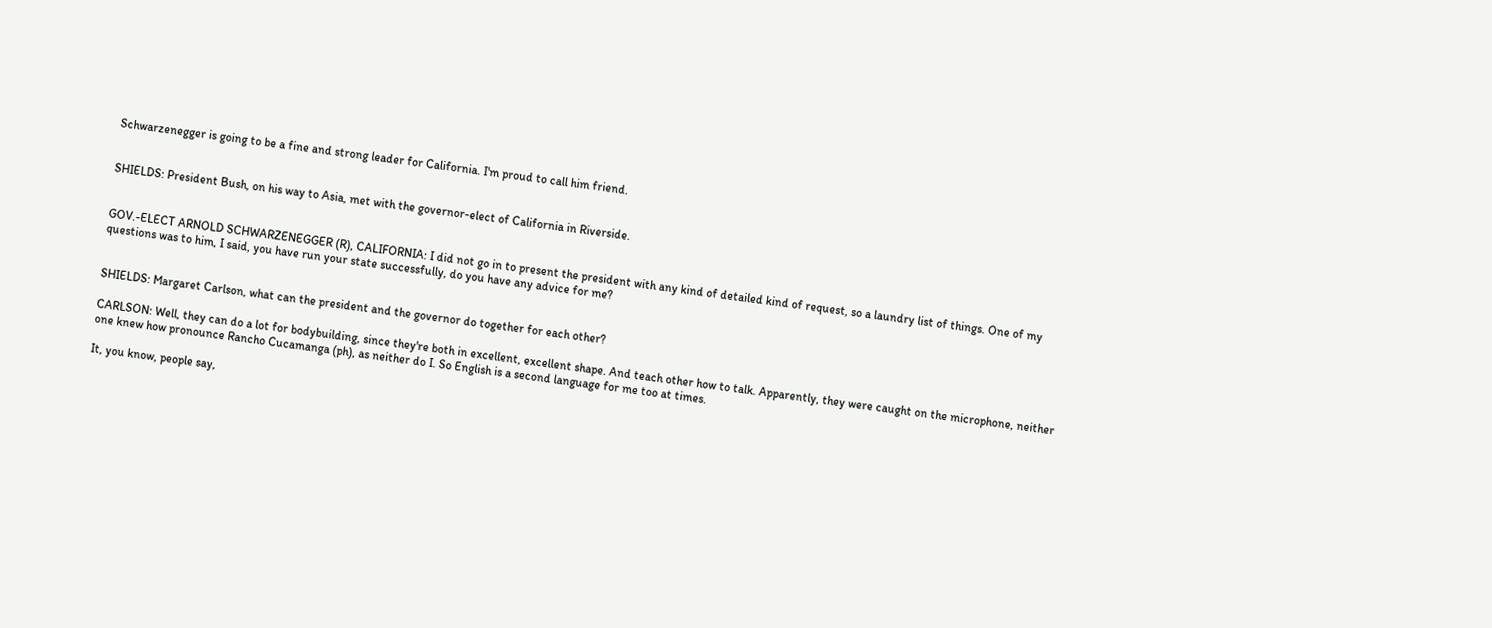Schwarzenegger is going to be a fine and strong leader for California. I'm proud to call him friend.


SHIELDS: President Bush, on his way to Asia, met with the governor-elect of California in Riverside.


GOV.-ELECT ARNOLD SCHWARZENEGGER (R), CALIFORNIA: I did not go in to present the president with any kind of detailed kind of request, so a laundry list of things. One of my questions was to him, I said, you have run your state successfully, do you have any advice for me?


SHIELDS: Margaret Carlson, what can the president and the governor do together for each other?

CARLSON: Well, they can do a lot for bodybuilding, since they're both in excellent, excellent shape. And teach other how to talk. Apparently, they were caught on the microphone, neither one knew how pronounce Rancho Cucamanga (ph), as neither do I. So English is a second language for me too at times.

It, you know, people say,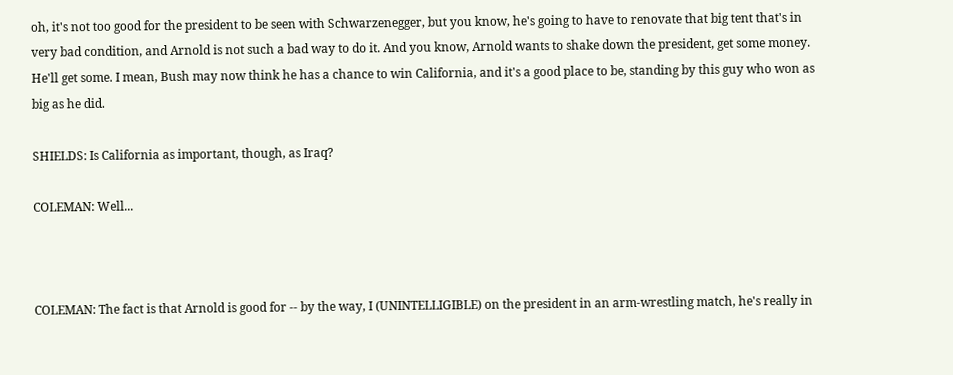oh, it's not too good for the president to be seen with Schwarzenegger, but you know, he's going to have to renovate that big tent that's in very bad condition, and Arnold is not such a bad way to do it. And you know, Arnold wants to shake down the president, get some money. He'll get some. I mean, Bush may now think he has a chance to win California, and it's a good place to be, standing by this guy who won as big as he did.

SHIELDS: Is California as important, though, as Iraq?

COLEMAN: Well...



COLEMAN: The fact is that Arnold is good for -- by the way, I (UNINTELLIGIBLE) on the president in an arm-wrestling match, he's really in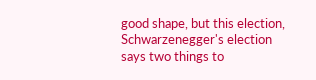good shape, but this election, Schwarzenegger's election says two things to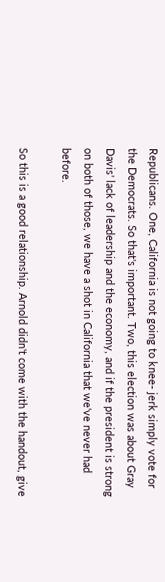Republicans. One, California is not going to knee- jerk simply vote for the Democrats. So that's important. Two, this election was about Gray Davis' lack of leadership and the economy, and if the president is strong on both of those, we have a shot in California that we've never had before.

So this is a good relationship. Arnold didn't come with the handout, give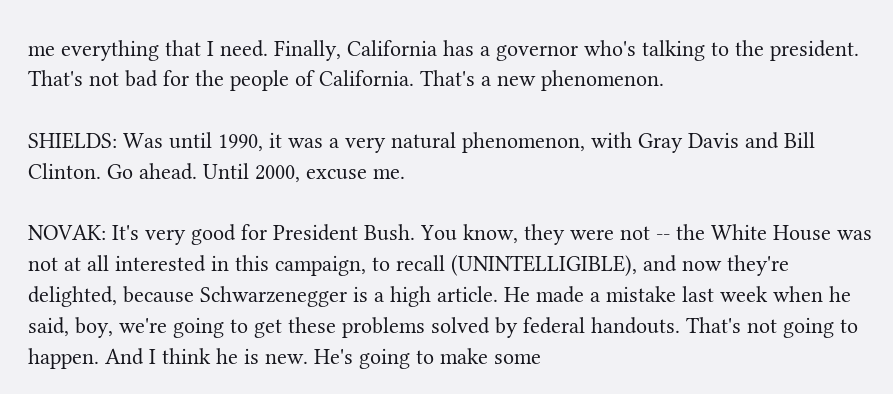me everything that I need. Finally, California has a governor who's talking to the president. That's not bad for the people of California. That's a new phenomenon.

SHIELDS: Was until 1990, it was a very natural phenomenon, with Gray Davis and Bill Clinton. Go ahead. Until 2000, excuse me.

NOVAK: It's very good for President Bush. You know, they were not -- the White House was not at all interested in this campaign, to recall (UNINTELLIGIBLE), and now they're delighted, because Schwarzenegger is a high article. He made a mistake last week when he said, boy, we're going to get these problems solved by federal handouts. That's not going to happen. And I think he is new. He's going to make some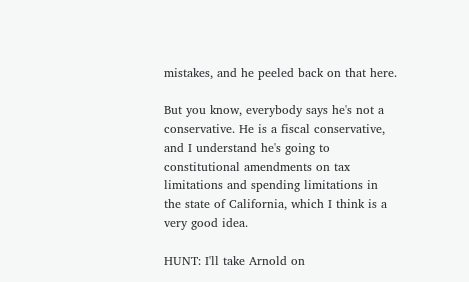mistakes, and he peeled back on that here.

But you know, everybody says he's not a conservative. He is a fiscal conservative, and I understand he's going to constitutional amendments on tax limitations and spending limitations in the state of California, which I think is a very good idea.

HUNT: I'll take Arnold on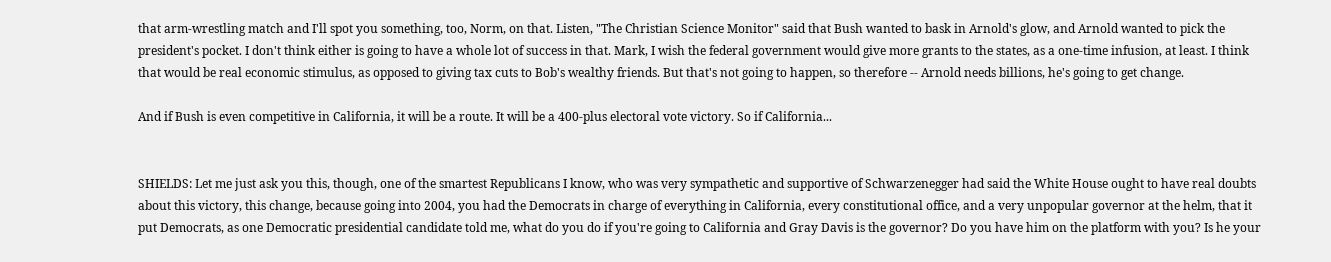that arm-wrestling match and I'll spot you something, too, Norm, on that. Listen, "The Christian Science Monitor" said that Bush wanted to bask in Arnold's glow, and Arnold wanted to pick the president's pocket. I don't think either is going to have a whole lot of success in that. Mark, I wish the federal government would give more grants to the states, as a one-time infusion, at least. I think that would be real economic stimulus, as opposed to giving tax cuts to Bob's wealthy friends. But that's not going to happen, so therefore -- Arnold needs billions, he's going to get change.

And if Bush is even competitive in California, it will be a route. It will be a 400-plus electoral vote victory. So if California...


SHIELDS: Let me just ask you this, though, one of the smartest Republicans I know, who was very sympathetic and supportive of Schwarzenegger had said the White House ought to have real doubts about this victory, this change, because going into 2004, you had the Democrats in charge of everything in California, every constitutional office, and a very unpopular governor at the helm, that it put Democrats, as one Democratic presidential candidate told me, what do you do if you're going to California and Gray Davis is the governor? Do you have him on the platform with you? Is he your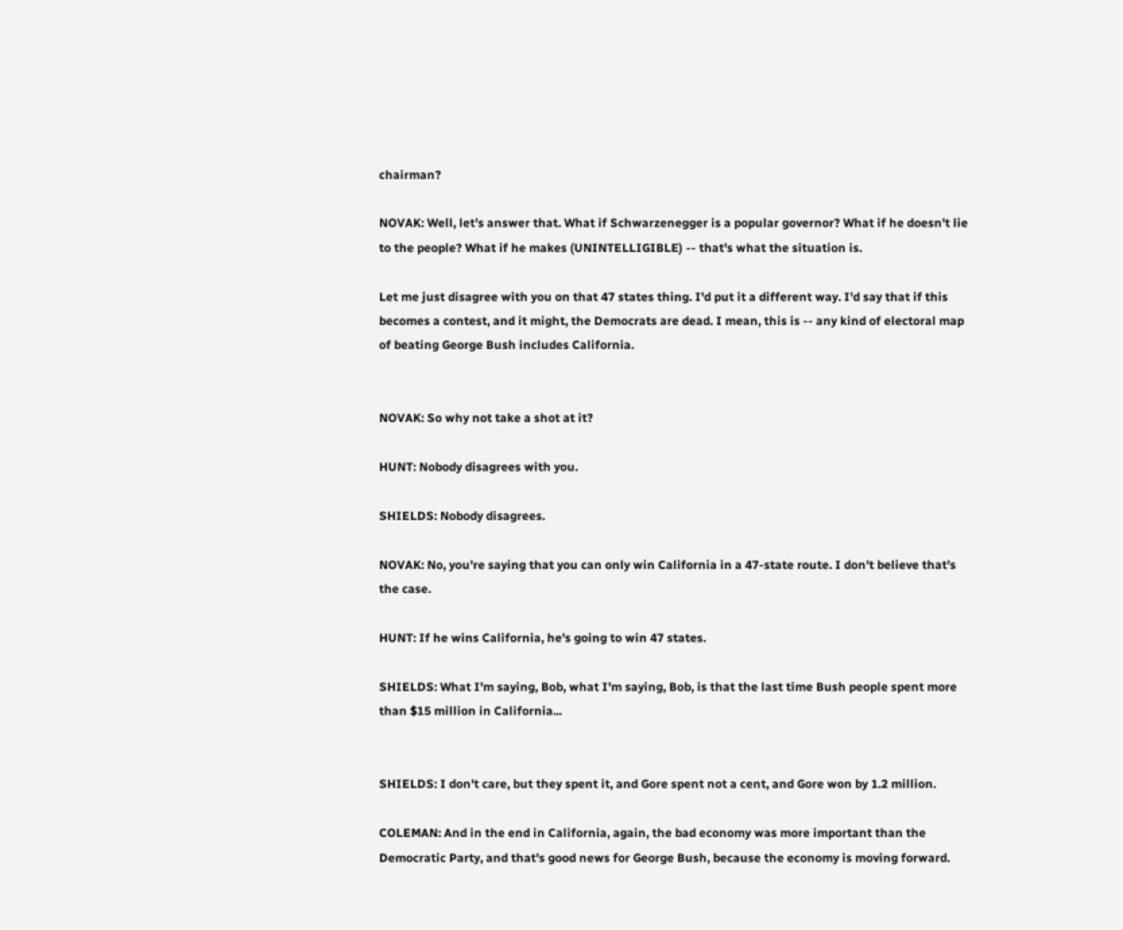chairman?

NOVAK: Well, let's answer that. What if Schwarzenegger is a popular governor? What if he doesn't lie to the people? What if he makes (UNINTELLIGIBLE) -- that's what the situation is.

Let me just disagree with you on that 47 states thing. I'd put it a different way. I'd say that if this becomes a contest, and it might, the Democrats are dead. I mean, this is -- any kind of electoral map of beating George Bush includes California.


NOVAK: So why not take a shot at it?

HUNT: Nobody disagrees with you.

SHIELDS: Nobody disagrees.

NOVAK: No, you're saying that you can only win California in a 47-state route. I don't believe that's the case.

HUNT: If he wins California, he's going to win 47 states.

SHIELDS: What I'm saying, Bob, what I'm saying, Bob, is that the last time Bush people spent more than $15 million in California...


SHIELDS: I don't care, but they spent it, and Gore spent not a cent, and Gore won by 1.2 million.

COLEMAN: And in the end in California, again, the bad economy was more important than the Democratic Party, and that's good news for George Bush, because the economy is moving forward.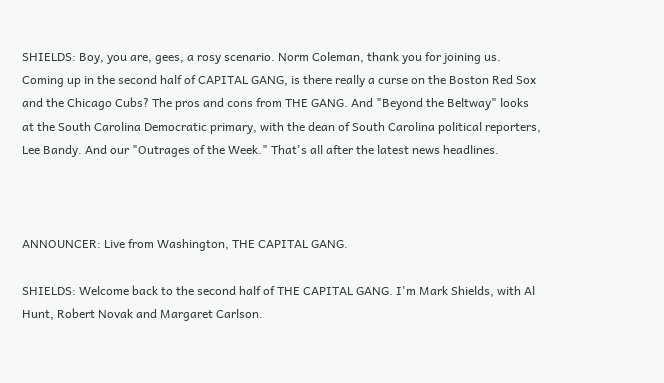SHIELDS: Boy, you are, gees, a rosy scenario. Norm Coleman, thank you for joining us. Coming up in the second half of CAPITAL GANG, is there really a curse on the Boston Red Sox and the Chicago Cubs? The pros and cons from THE GANG. And "Beyond the Beltway" looks at the South Carolina Democratic primary, with the dean of South Carolina political reporters, Lee Bandy. And our "Outrages of the Week." That's all after the latest news headlines.



ANNOUNCER: Live from Washington, THE CAPITAL GANG.

SHIELDS: Welcome back to the second half of THE CAPITAL GANG. I'm Mark Shields, with Al Hunt, Robert Novak and Margaret Carlson.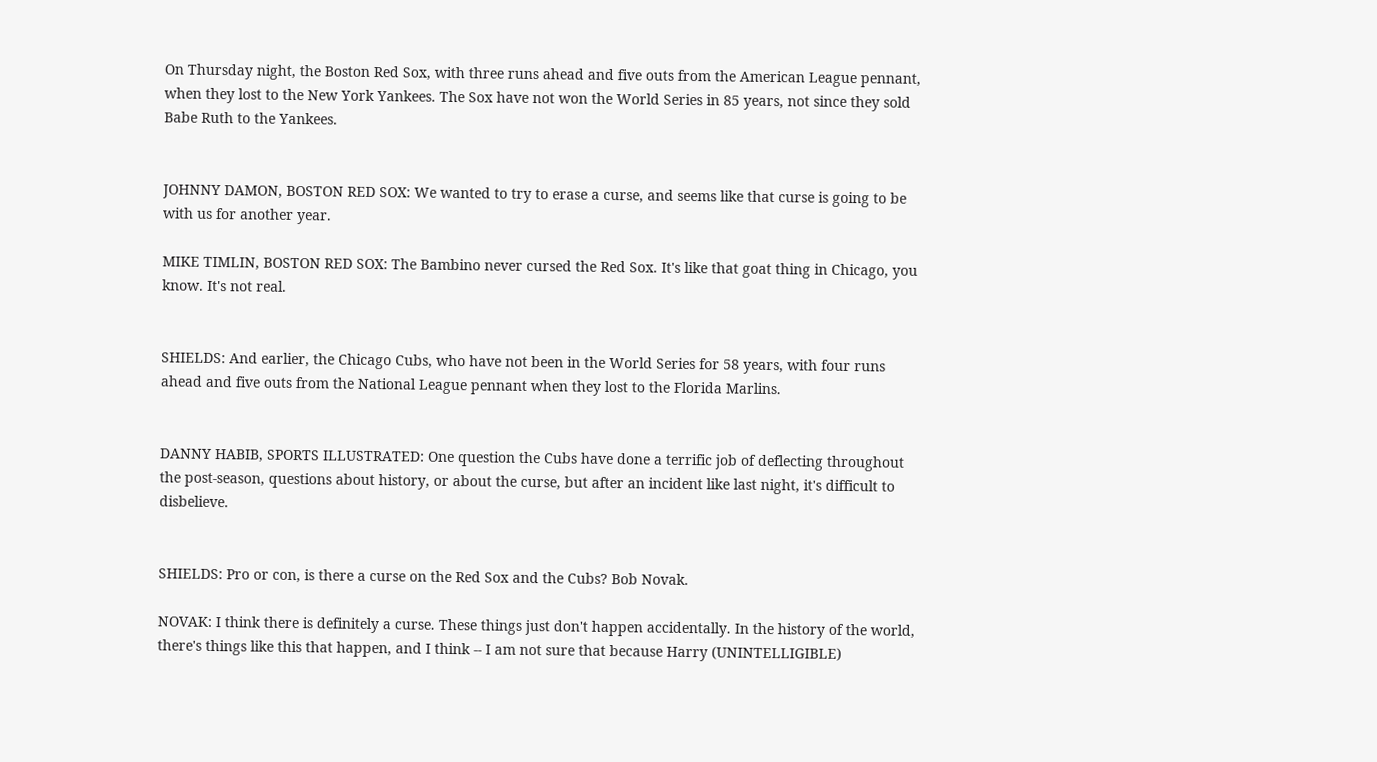On Thursday night, the Boston Red Sox, with three runs ahead and five outs from the American League pennant, when they lost to the New York Yankees. The Sox have not won the World Series in 85 years, not since they sold Babe Ruth to the Yankees.


JOHNNY DAMON, BOSTON RED SOX: We wanted to try to erase a curse, and seems like that curse is going to be with us for another year.

MIKE TIMLIN, BOSTON RED SOX: The Bambino never cursed the Red Sox. It's like that goat thing in Chicago, you know. It's not real.


SHIELDS: And earlier, the Chicago Cubs, who have not been in the World Series for 58 years, with four runs ahead and five outs from the National League pennant when they lost to the Florida Marlins.


DANNY HABIB, SPORTS ILLUSTRATED: One question the Cubs have done a terrific job of deflecting throughout the post-season, questions about history, or about the curse, but after an incident like last night, it's difficult to disbelieve.


SHIELDS: Pro or con, is there a curse on the Red Sox and the Cubs? Bob Novak.

NOVAK: I think there is definitely a curse. These things just don't happen accidentally. In the history of the world, there's things like this that happen, and I think -- I am not sure that because Harry (UNINTELLIGIBLE)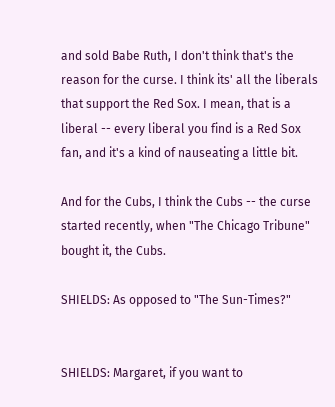and sold Babe Ruth, I don't think that's the reason for the curse. I think its' all the liberals that support the Red Sox. I mean, that is a liberal -- every liberal you find is a Red Sox fan, and it's a kind of nauseating a little bit.

And for the Cubs, I think the Cubs -- the curse started recently, when "The Chicago Tribune" bought it, the Cubs.

SHIELDS: As opposed to "The Sun-Times?"


SHIELDS: Margaret, if you want to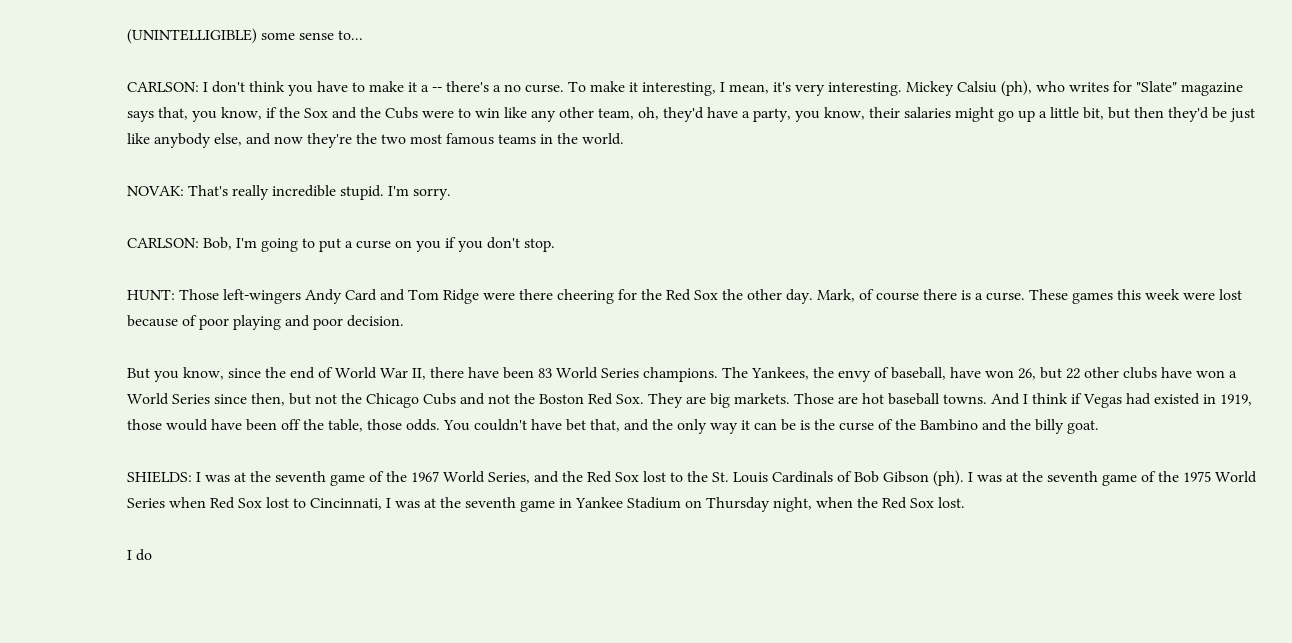(UNINTELLIGIBLE) some sense to...

CARLSON: I don't think you have to make it a -- there's a no curse. To make it interesting, I mean, it's very interesting. Mickey Calsiu (ph), who writes for "Slate" magazine says that, you know, if the Sox and the Cubs were to win like any other team, oh, they'd have a party, you know, their salaries might go up a little bit, but then they'd be just like anybody else, and now they're the two most famous teams in the world.

NOVAK: That's really incredible stupid. I'm sorry.

CARLSON: Bob, I'm going to put a curse on you if you don't stop.

HUNT: Those left-wingers Andy Card and Tom Ridge were there cheering for the Red Sox the other day. Mark, of course there is a curse. These games this week were lost because of poor playing and poor decision.

But you know, since the end of World War II, there have been 83 World Series champions. The Yankees, the envy of baseball, have won 26, but 22 other clubs have won a World Series since then, but not the Chicago Cubs and not the Boston Red Sox. They are big markets. Those are hot baseball towns. And I think if Vegas had existed in 1919, those would have been off the table, those odds. You couldn't have bet that, and the only way it can be is the curse of the Bambino and the billy goat.

SHIELDS: I was at the seventh game of the 1967 World Series, and the Red Sox lost to the St. Louis Cardinals of Bob Gibson (ph). I was at the seventh game of the 1975 World Series when Red Sox lost to Cincinnati, I was at the seventh game in Yankee Stadium on Thursday night, when the Red Sox lost.

I do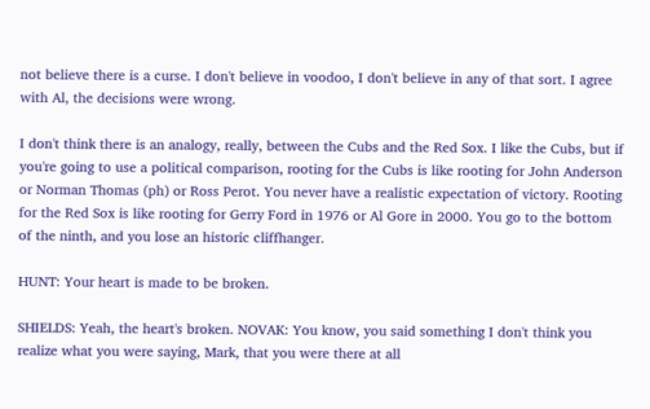not believe there is a curse. I don't believe in voodoo, I don't believe in any of that sort. I agree with Al, the decisions were wrong.

I don't think there is an analogy, really, between the Cubs and the Red Sox. I like the Cubs, but if you're going to use a political comparison, rooting for the Cubs is like rooting for John Anderson or Norman Thomas (ph) or Ross Perot. You never have a realistic expectation of victory. Rooting for the Red Sox is like rooting for Gerry Ford in 1976 or Al Gore in 2000. You go to the bottom of the ninth, and you lose an historic cliffhanger.

HUNT: Your heart is made to be broken.

SHIELDS: Yeah, the heart's broken. NOVAK: You know, you said something I don't think you realize what you were saying, Mark, that you were there at all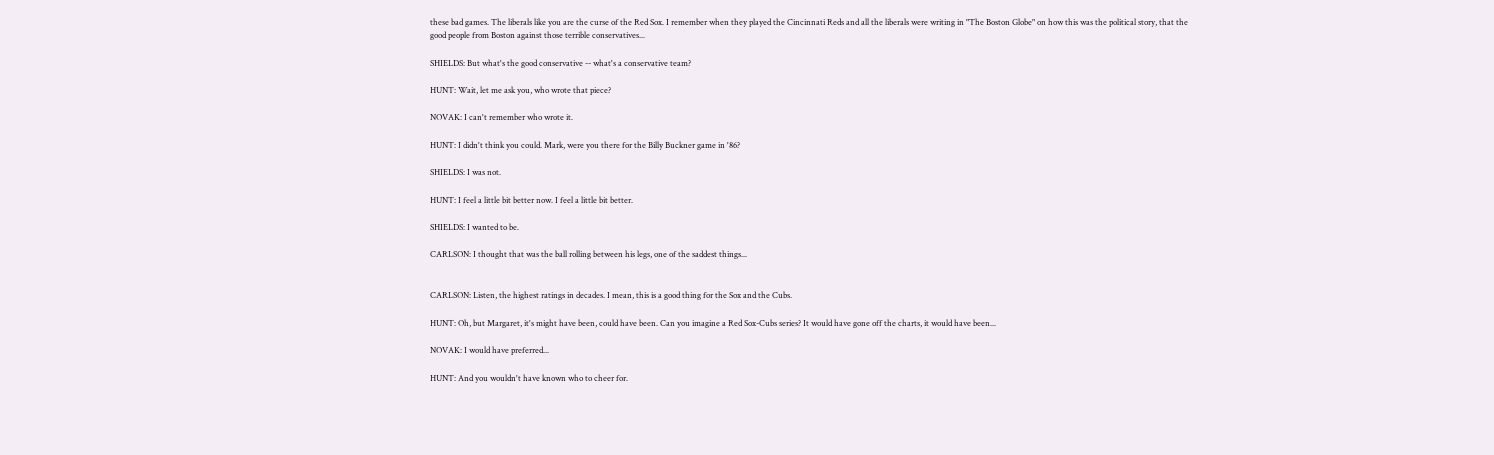these bad games. The liberals like you are the curse of the Red Sox. I remember when they played the Cincinnati Reds and all the liberals were writing in "The Boston Globe" on how this was the political story, that the good people from Boston against those terrible conservatives...

SHIELDS: But what's the good conservative -- what's a conservative team?

HUNT: Wait, let me ask you, who wrote that piece?

NOVAK: I can't remember who wrote it.

HUNT: I didn't think you could. Mark, were you there for the Billy Buckner game in '86?

SHIELDS: I was not.

HUNT: I feel a little bit better now. I feel a little bit better.

SHIELDS: I wanted to be.

CARLSON: I thought that was the ball rolling between his legs, one of the saddest things...


CARLSON: Listen, the highest ratings in decades. I mean, this is a good thing for the Sox and the Cubs.

HUNT: Oh, but Margaret, it's might have been, could have been. Can you imagine a Red Sox-Cubs series? It would have gone off the charts, it would have been...

NOVAK: I would have preferred...

HUNT: And you wouldn't have known who to cheer for.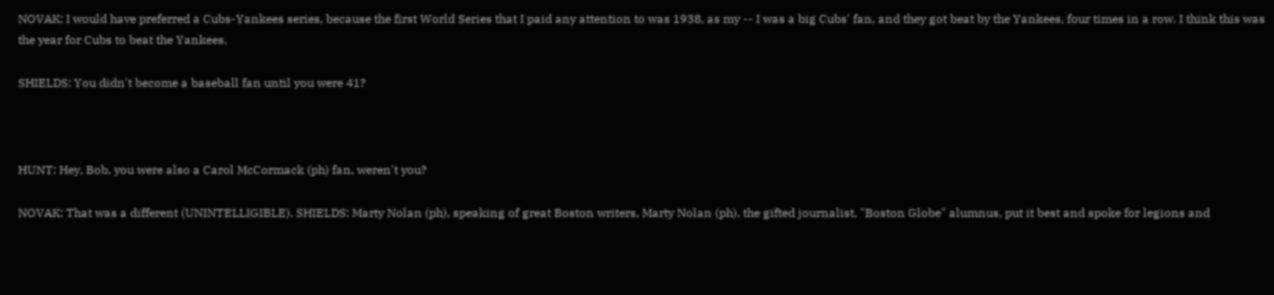NOVAK: I would have preferred a Cubs-Yankees series, because the first World Series that I paid any attention to was 1938, as my -- I was a big Cubs' fan, and they got beat by the Yankees, four times in a row. I think this was the year for Cubs to beat the Yankees.

SHIELDS: You didn't become a baseball fan until you were 41?



HUNT: Hey, Bob, you were also a Carol McCormack (ph) fan, weren't you?

NOVAK: That was a different (UNINTELLIGIBLE). SHIELDS: Marty Nolan (ph), speaking of great Boston writers, Marty Nolan (ph), the gifted journalist, "Boston Globe" alumnus, put it best and spoke for legions and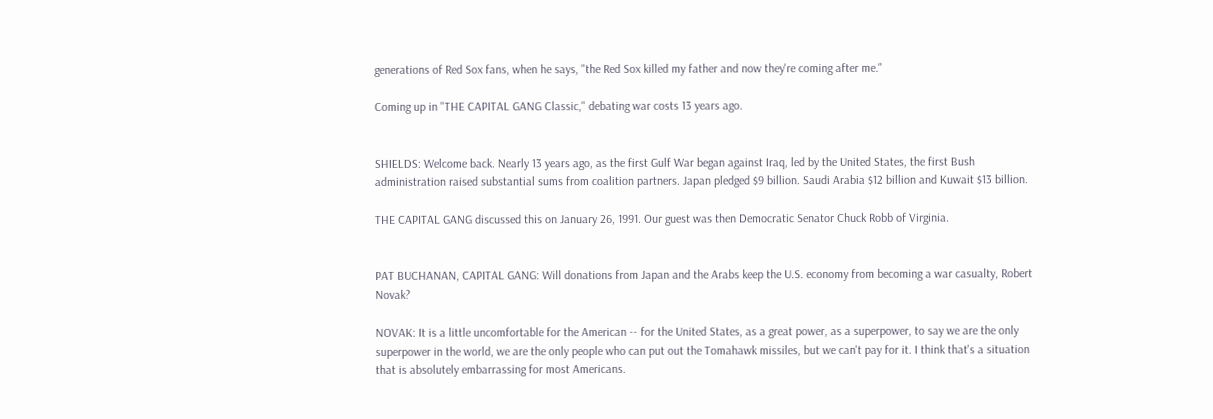generations of Red Sox fans, when he says, "the Red Sox killed my father and now they're coming after me."

Coming up in "THE CAPITAL GANG Classic," debating war costs 13 years ago.


SHIELDS: Welcome back. Nearly 13 years ago, as the first Gulf War began against Iraq, led by the United States, the first Bush administration raised substantial sums from coalition partners. Japan pledged $9 billion. Saudi Arabia $12 billion and Kuwait $13 billion.

THE CAPITAL GANG discussed this on January 26, 1991. Our guest was then Democratic Senator Chuck Robb of Virginia.


PAT BUCHANAN, CAPITAL GANG: Will donations from Japan and the Arabs keep the U.S. economy from becoming a war casualty, Robert Novak?

NOVAK: It is a little uncomfortable for the American -- for the United States, as a great power, as a superpower, to say we are the only superpower in the world, we are the only people who can put out the Tomahawk missiles, but we can't pay for it. I think that's a situation that is absolutely embarrassing for most Americans.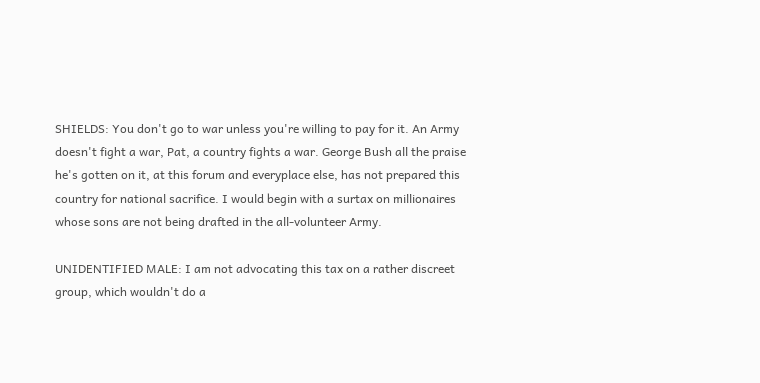SHIELDS: You don't go to war unless you're willing to pay for it. An Army doesn't fight a war, Pat, a country fights a war. George Bush all the praise he's gotten on it, at this forum and everyplace else, has not prepared this country for national sacrifice. I would begin with a surtax on millionaires whose sons are not being drafted in the all-volunteer Army.

UNIDENTIFIED MALE: I am not advocating this tax on a rather discreet group, which wouldn't do a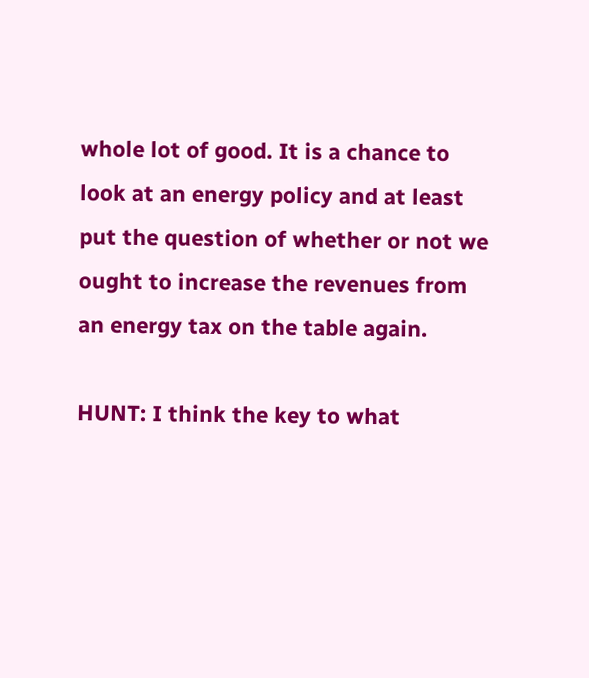whole lot of good. It is a chance to look at an energy policy and at least put the question of whether or not we ought to increase the revenues from an energy tax on the table again.

HUNT: I think the key to what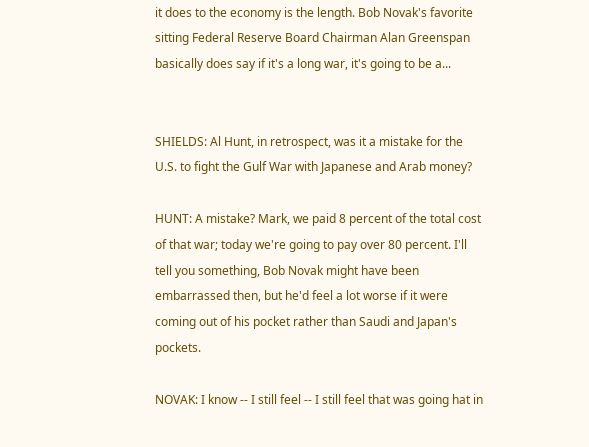it does to the economy is the length. Bob Novak's favorite sitting Federal Reserve Board Chairman Alan Greenspan basically does say if it's a long war, it's going to be a...


SHIELDS: Al Hunt, in retrospect, was it a mistake for the U.S. to fight the Gulf War with Japanese and Arab money?

HUNT: A mistake? Mark, we paid 8 percent of the total cost of that war; today we're going to pay over 80 percent. I'll tell you something, Bob Novak might have been embarrassed then, but he'd feel a lot worse if it were coming out of his pocket rather than Saudi and Japan's pockets.

NOVAK: I know -- I still feel -- I still feel that was going hat in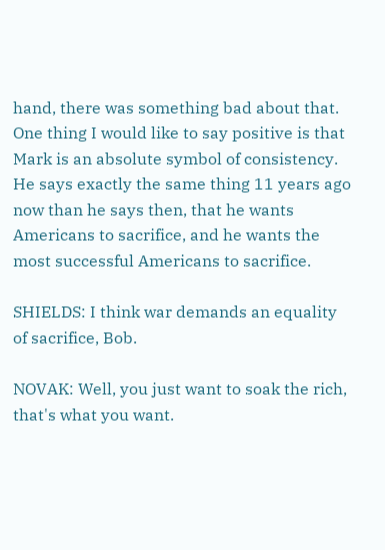hand, there was something bad about that. One thing I would like to say positive is that Mark is an absolute symbol of consistency. He says exactly the same thing 11 years ago now than he says then, that he wants Americans to sacrifice, and he wants the most successful Americans to sacrifice.

SHIELDS: I think war demands an equality of sacrifice, Bob.

NOVAK: Well, you just want to soak the rich, that's what you want.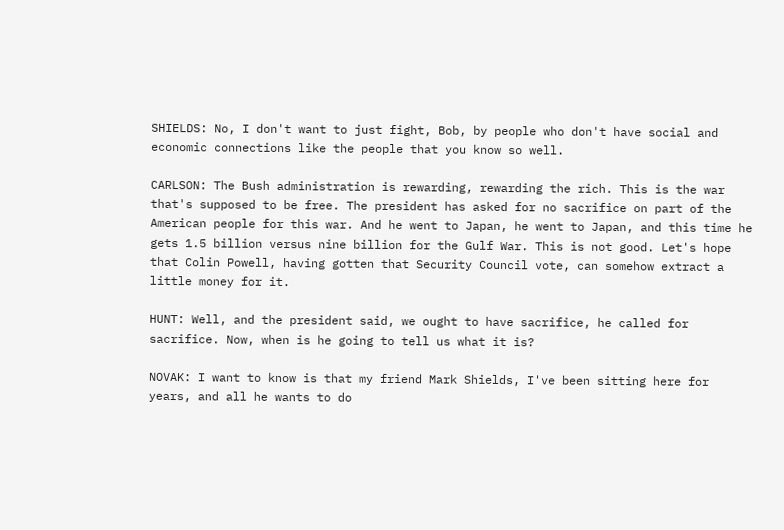SHIELDS: No, I don't want to just fight, Bob, by people who don't have social and economic connections like the people that you know so well.

CARLSON: The Bush administration is rewarding, rewarding the rich. This is the war that's supposed to be free. The president has asked for no sacrifice on part of the American people for this war. And he went to Japan, he went to Japan, and this time he gets 1.5 billion versus nine billion for the Gulf War. This is not good. Let's hope that Colin Powell, having gotten that Security Council vote, can somehow extract a little money for it.

HUNT: Well, and the president said, we ought to have sacrifice, he called for sacrifice. Now, when is he going to tell us what it is?

NOVAK: I want to know is that my friend Mark Shields, I've been sitting here for years, and all he wants to do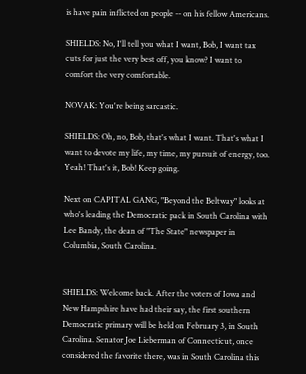is have pain inflicted on people -- on his fellow Americans.

SHIELDS: No, I'll tell you what I want, Bob, I want tax cuts for just the very best off, you know? I want to comfort the very comfortable.

NOVAK: You're being sarcastic.

SHIELDS: Oh, no, Bob, that's what I want. That's what I want to devote my life, my time, my pursuit of energy, too. Yeah! That's it, Bob! Keep going.

Next on CAPITAL GANG, "Beyond the Beltway" looks at who's leading the Democratic pack in South Carolina with Lee Bandy, the dean of "The State" newspaper in Columbia, South Carolina.


SHIELDS: Welcome back. After the voters of Iowa and New Hampshire have had their say, the first southern Democratic primary will be held on February 3, in South Carolina. Senator Joe Lieberman of Connecticut, once considered the favorite there, was in South Carolina this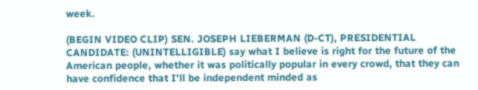week.

(BEGIN VIDEO CLIP) SEN. JOSEPH LIEBERMAN (D-CT), PRESIDENTIAL CANDIDATE: (UNINTELLIGIBLE) say what I believe is right for the future of the American people, whether it was politically popular in every crowd, that they can have confidence that I'll be independent minded as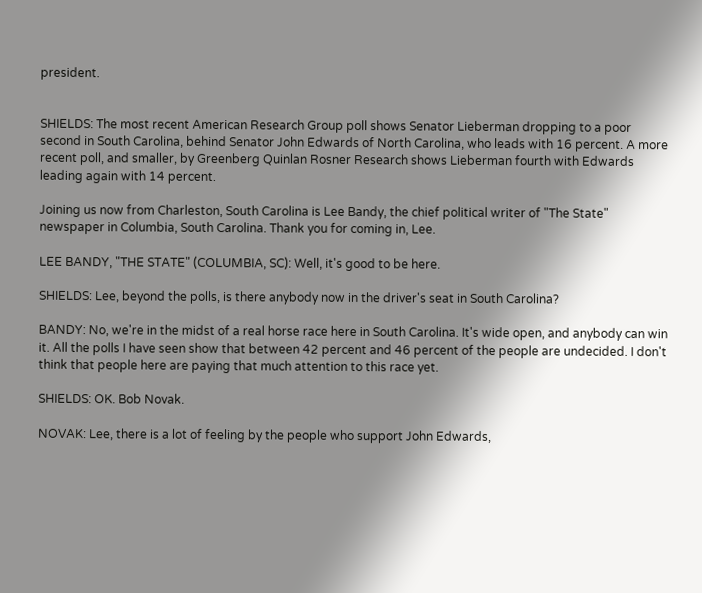president.


SHIELDS: The most recent American Research Group poll shows Senator Lieberman dropping to a poor second in South Carolina, behind Senator John Edwards of North Carolina, who leads with 16 percent. A more recent poll, and smaller, by Greenberg Quinlan Rosner Research shows Lieberman fourth with Edwards leading again with 14 percent.

Joining us now from Charleston, South Carolina is Lee Bandy, the chief political writer of "The State" newspaper in Columbia, South Carolina. Thank you for coming in, Lee.

LEE BANDY, "THE STATE" (COLUMBIA, SC): Well, it's good to be here.

SHIELDS: Lee, beyond the polls, is there anybody now in the driver's seat in South Carolina?

BANDY: No, we're in the midst of a real horse race here in South Carolina. It's wide open, and anybody can win it. All the polls I have seen show that between 42 percent and 46 percent of the people are undecided. I don't think that people here are paying that much attention to this race yet.

SHIELDS: OK. Bob Novak.

NOVAK: Lee, there is a lot of feeling by the people who support John Edwards,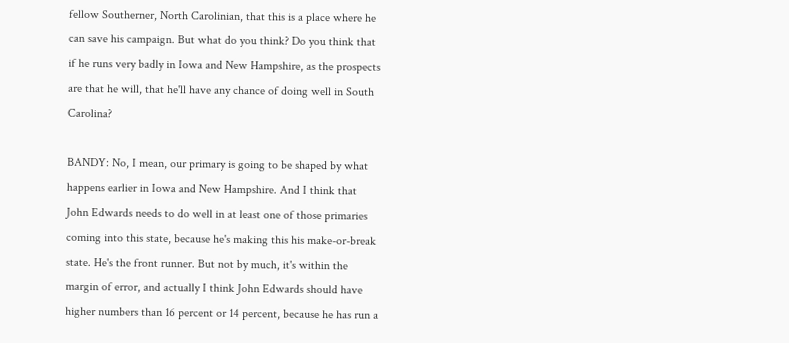fellow Southerner, North Carolinian, that this is a place where he can save his campaign. But what do you think? Do you think that if he runs very badly in Iowa and New Hampshire, as the prospects are that he will, that he'll have any chance of doing well in South Carolina?

BANDY: No, I mean, our primary is going to be shaped by what happens earlier in Iowa and New Hampshire. And I think that John Edwards needs to do well in at least one of those primaries coming into this state, because he's making this his make-or-break state. He's the front runner. But not by much, it's within the margin of error, and actually I think John Edwards should have higher numbers than 16 percent or 14 percent, because he has run a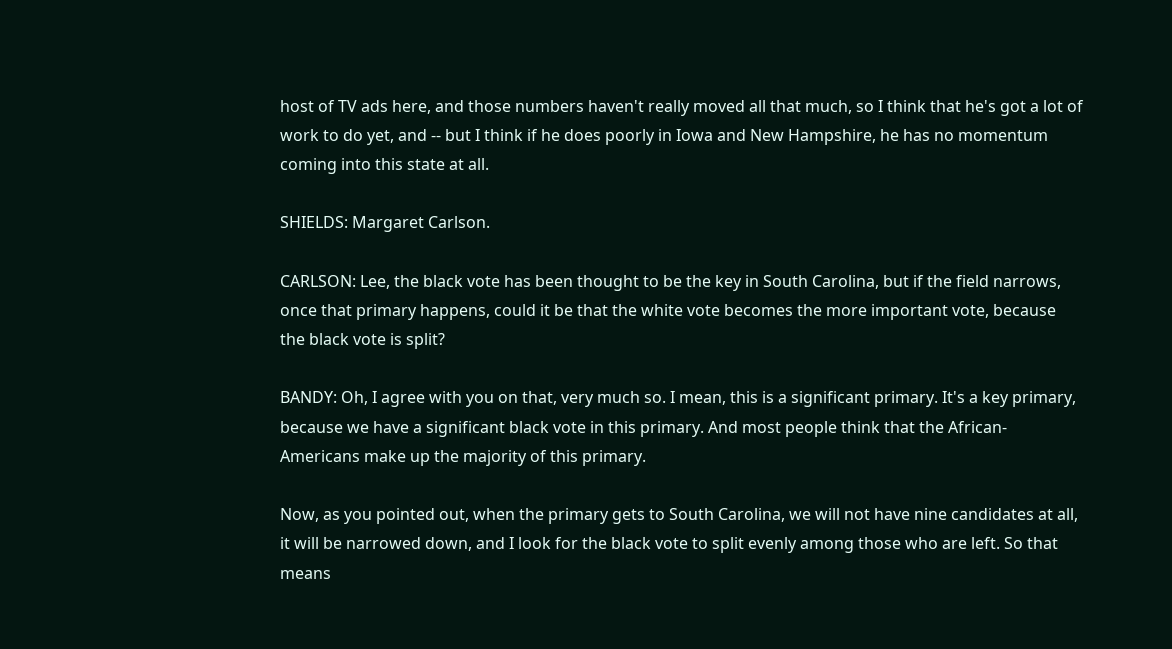host of TV ads here, and those numbers haven't really moved all that much, so I think that he's got a lot of work to do yet, and -- but I think if he does poorly in Iowa and New Hampshire, he has no momentum coming into this state at all.

SHIELDS: Margaret Carlson.

CARLSON: Lee, the black vote has been thought to be the key in South Carolina, but if the field narrows, once that primary happens, could it be that the white vote becomes the more important vote, because the black vote is split?

BANDY: Oh, I agree with you on that, very much so. I mean, this is a significant primary. It's a key primary, because we have a significant black vote in this primary. And most people think that the African-Americans make up the majority of this primary.

Now, as you pointed out, when the primary gets to South Carolina, we will not have nine candidates at all, it will be narrowed down, and I look for the black vote to split evenly among those who are left. So that means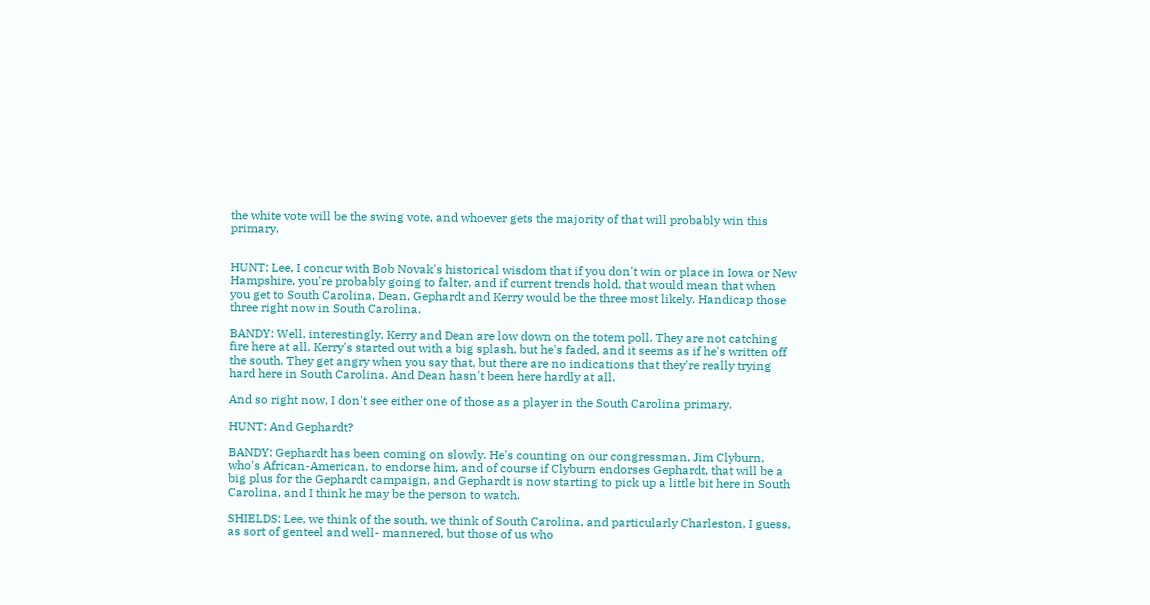the white vote will be the swing vote, and whoever gets the majority of that will probably win this primary.


HUNT: Lee, I concur with Bob Novak's historical wisdom that if you don't win or place in Iowa or New Hampshire, you're probably going to falter, and if current trends hold, that would mean that when you get to South Carolina, Dean, Gephardt and Kerry would be the three most likely. Handicap those three right now in South Carolina.

BANDY: Well, interestingly, Kerry and Dean are low down on the totem poll. They are not catching fire here at all. Kerry's started out with a big splash, but he's faded, and it seems as if he's written off the south. They get angry when you say that, but there are no indications that they're really trying hard here in South Carolina. And Dean hasn't been here hardly at all.

And so right now, I don't see either one of those as a player in the South Carolina primary.

HUNT: And Gephardt?

BANDY: Gephardt has been coming on slowly. He's counting on our congressman, Jim Clyburn, who's African-American, to endorse him, and of course if Clyburn endorses Gephardt, that will be a big plus for the Gephardt campaign, and Gephardt is now starting to pick up a little bit here in South Carolina, and I think he may be the person to watch.

SHIELDS: Lee, we think of the south, we think of South Carolina, and particularly Charleston, I guess, as sort of genteel and well- mannered, but those of us who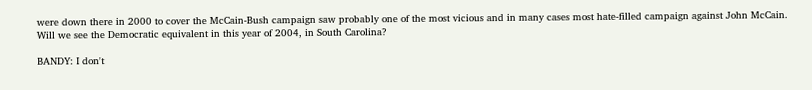were down there in 2000 to cover the McCain-Bush campaign saw probably one of the most vicious and in many cases most hate-filled campaign against John McCain. Will we see the Democratic equivalent in this year of 2004, in South Carolina?

BANDY: I don't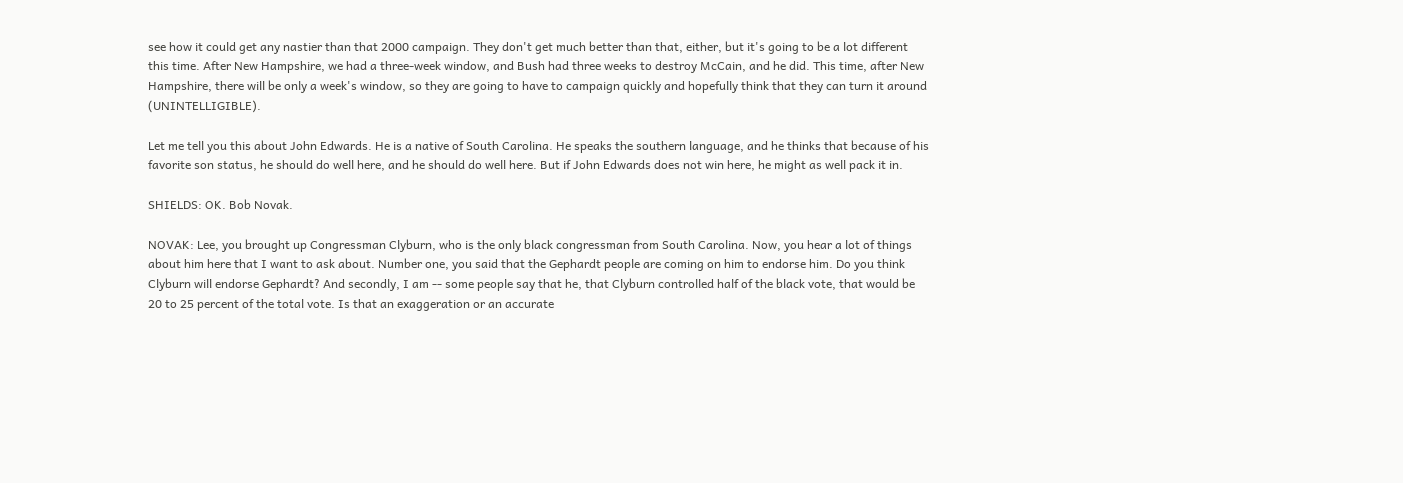see how it could get any nastier than that 2000 campaign. They don't get much better than that, either, but it's going to be a lot different this time. After New Hampshire, we had a three-week window, and Bush had three weeks to destroy McCain, and he did. This time, after New Hampshire, there will be only a week's window, so they are going to have to campaign quickly and hopefully think that they can turn it around (UNINTELLIGIBLE).

Let me tell you this about John Edwards. He is a native of South Carolina. He speaks the southern language, and he thinks that because of his favorite son status, he should do well here, and he should do well here. But if John Edwards does not win here, he might as well pack it in.

SHIELDS: OK. Bob Novak.

NOVAK: Lee, you brought up Congressman Clyburn, who is the only black congressman from South Carolina. Now, you hear a lot of things about him here that I want to ask about. Number one, you said that the Gephardt people are coming on him to endorse him. Do you think Clyburn will endorse Gephardt? And secondly, I am -- some people say that he, that Clyburn controlled half of the black vote, that would be 20 to 25 percent of the total vote. Is that an exaggeration or an accurate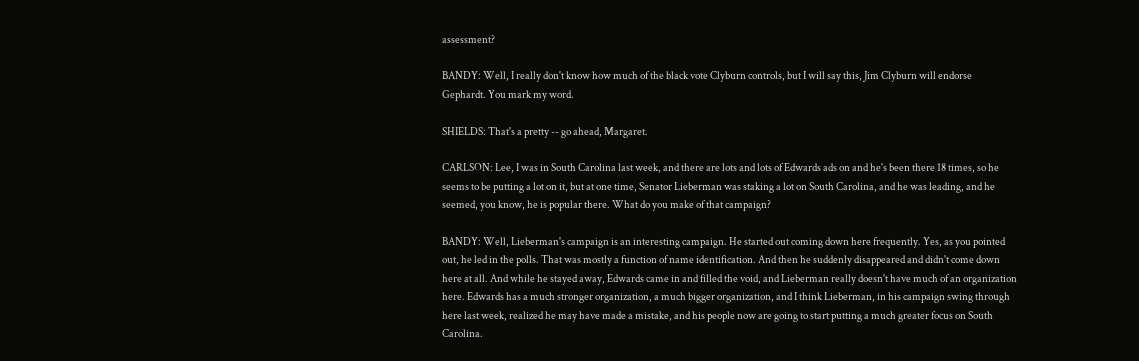assessment?

BANDY: Well, I really don't know how much of the black vote Clyburn controls, but I will say this, Jim Clyburn will endorse Gephardt. You mark my word.

SHIELDS: That's a pretty -- go ahead, Margaret.

CARLSON: Lee, I was in South Carolina last week, and there are lots and lots of Edwards ads on and he's been there 18 times, so he seems to be putting a lot on it, but at one time, Senator Lieberman was staking a lot on South Carolina, and he was leading, and he seemed, you know, he is popular there. What do you make of that campaign?

BANDY: Well, Lieberman's campaign is an interesting campaign. He started out coming down here frequently. Yes, as you pointed out, he led in the polls. That was mostly a function of name identification. And then he suddenly disappeared and didn't come down here at all. And while he stayed away, Edwards came in and filled the void, and Lieberman really doesn't have much of an organization here. Edwards has a much stronger organization, a much bigger organization, and I think Lieberman, in his campaign swing through here last week, realized he may have made a mistake, and his people now are going to start putting a much greater focus on South Carolina.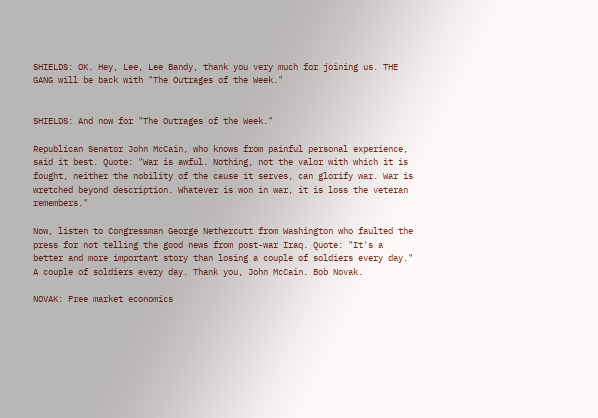SHIELDS: OK. Hey, Lee, Lee Bandy, thank you very much for joining us. THE GANG will be back with "The Outrages of the Week."


SHIELDS: And now for "The Outrages of the Week."

Republican Senator John McCain, who knows from painful personal experience, said it best. Quote: "War is awful. Nothing, not the valor with which it is fought, neither the nobility of the cause it serves, can glorify war. War is wretched beyond description. Whatever is won in war, it is loss the veteran remembers."

Now, listen to Congressman George Nethercutt from Washington who faulted the press for not telling the good news from post-war Iraq. Quote: "It's a better and more important story than losing a couple of soldiers every day." A couple of soldiers every day. Thank you, John McCain. Bob Novak.

NOVAK: Free market economics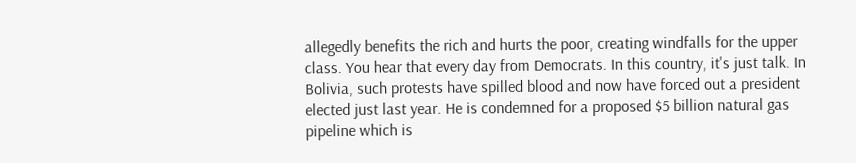allegedly benefits the rich and hurts the poor, creating windfalls for the upper class. You hear that every day from Democrats. In this country, it's just talk. In Bolivia, such protests have spilled blood and now have forced out a president elected just last year. He is condemned for a proposed $5 billion natural gas pipeline which is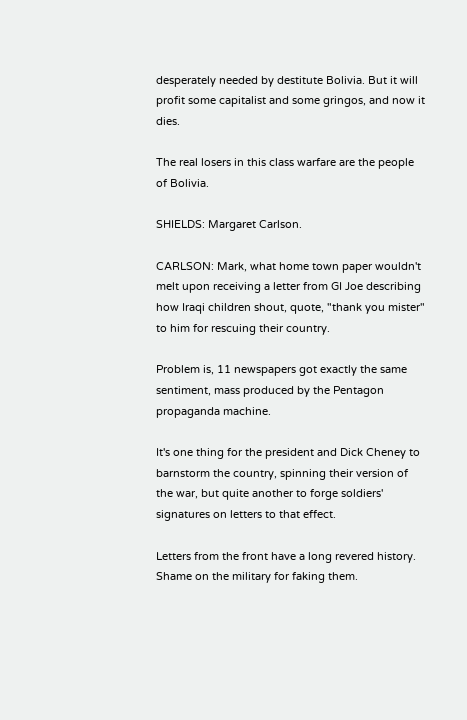desperately needed by destitute Bolivia. But it will profit some capitalist and some gringos, and now it dies.

The real losers in this class warfare are the people of Bolivia.

SHIELDS: Margaret Carlson.

CARLSON: Mark, what home town paper wouldn't melt upon receiving a letter from GI Joe describing how Iraqi children shout, quote, "thank you mister" to him for rescuing their country.

Problem is, 11 newspapers got exactly the same sentiment, mass produced by the Pentagon propaganda machine.

It's one thing for the president and Dick Cheney to barnstorm the country, spinning their version of the war, but quite another to forge soldiers' signatures on letters to that effect.

Letters from the front have a long revered history. Shame on the military for faking them.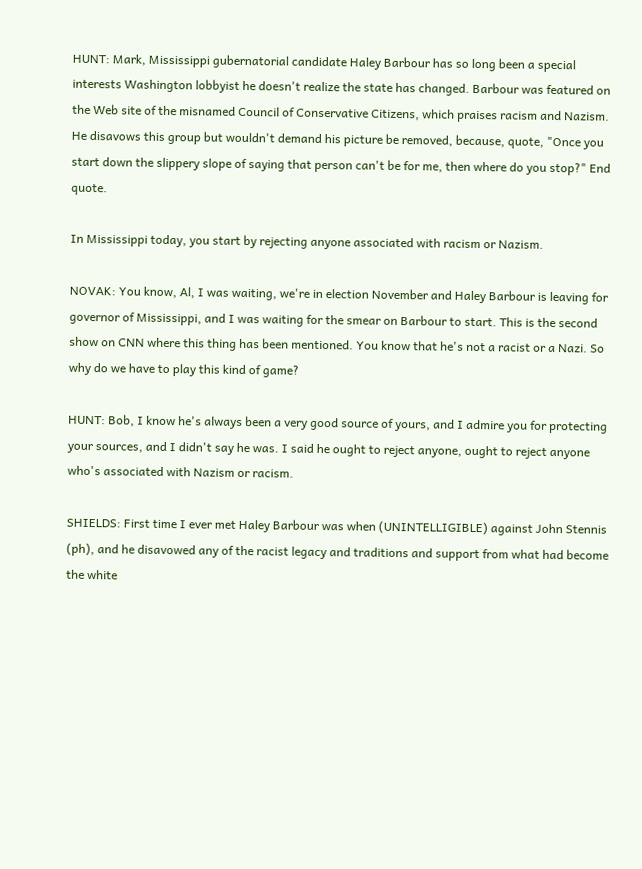HUNT: Mark, Mississippi gubernatorial candidate Haley Barbour has so long been a special interests Washington lobbyist he doesn't realize the state has changed. Barbour was featured on the Web site of the misnamed Council of Conservative Citizens, which praises racism and Nazism. He disavows this group but wouldn't demand his picture be removed, because, quote, "Once you start down the slippery slope of saying that person can't be for me, then where do you stop?" End quote.

In Mississippi today, you start by rejecting anyone associated with racism or Nazism.

NOVAK: You know, Al, I was waiting, we're in election November and Haley Barbour is leaving for governor of Mississippi, and I was waiting for the smear on Barbour to start. This is the second show on CNN where this thing has been mentioned. You know that he's not a racist or a Nazi. So why do we have to play this kind of game?

HUNT: Bob, I know he's always been a very good source of yours, and I admire you for protecting your sources, and I didn't say he was. I said he ought to reject anyone, ought to reject anyone who's associated with Nazism or racism.

SHIELDS: First time I ever met Haley Barbour was when (UNINTELLIGIBLE) against John Stennis (ph), and he disavowed any of the racist legacy and traditions and support from what had become the white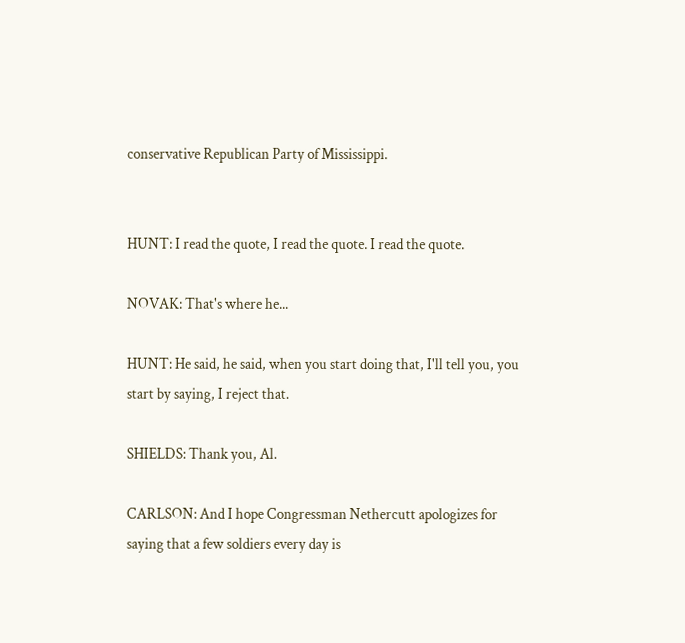conservative Republican Party of Mississippi.


HUNT: I read the quote, I read the quote. I read the quote.

NOVAK: That's where he...

HUNT: He said, he said, when you start doing that, I'll tell you, you start by saying, I reject that.

SHIELDS: Thank you, Al.

CARLSON: And I hope Congressman Nethercutt apologizes for saying that a few soldiers every day is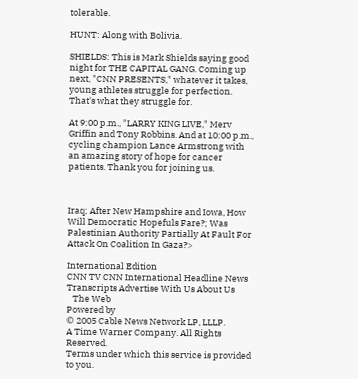tolerable.

HUNT: Along with Bolivia.

SHIELDS: This is Mark Shields saying good night for THE CAPITAL GANG. Coming up next, "CNN PRESENTS," whatever it takes, young athletes struggle for perfection. That's what they struggle for.

At 9:00 p.m., "LARRY KING LIVE," Merv Griffin and Tony Robbins. And at 10:00 p.m., cycling champion Lance Armstrong with an amazing story of hope for cancer patients. Thank you for joining us.



Iraq; After New Hampshire and Iowa, How Will Democratic Hopefuls Fare?; Was Palestinian Authority Partially At Fault For Attack On Coalition In Gaza?>

International Edition
CNN TV CNN International Headline News Transcripts Advertise With Us About Us
   The Web
Powered by
© 2005 Cable News Network LP, LLLP.
A Time Warner Company. All Rights Reserved.
Terms under which this service is provided to you.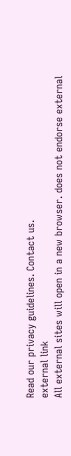Read our privacy guidelines. Contact us.
external link
All external sites will open in a new browser. does not endorse external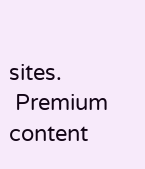sites.
 Premium content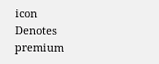icon Denotes premium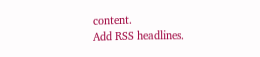content.
Add RSS headlines.